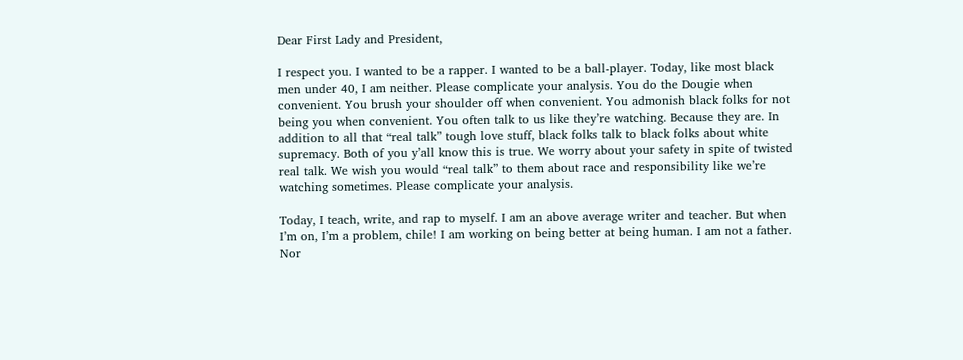Dear First Lady and President,

I respect you. I wanted to be a rapper. I wanted to be a ball-player. Today, like most black men under 40, I am neither. Please complicate your analysis. You do the Dougie when convenient. You brush your shoulder off when convenient. You admonish black folks for not being you when convenient. You often talk to us like they’re watching. Because they are. In addition to all that “real talk” tough love stuff, black folks talk to black folks about white supremacy. Both of you y’all know this is true. We worry about your safety in spite of twisted real talk. We wish you would “real talk” to them about race and responsibility like we’re watching sometimes. Please complicate your analysis.

Today, I teach, write, and rap to myself. I am an above average writer and teacher. But when I’m on, I’m a problem, chile! I am working on being better at being human. I am not a father. Nor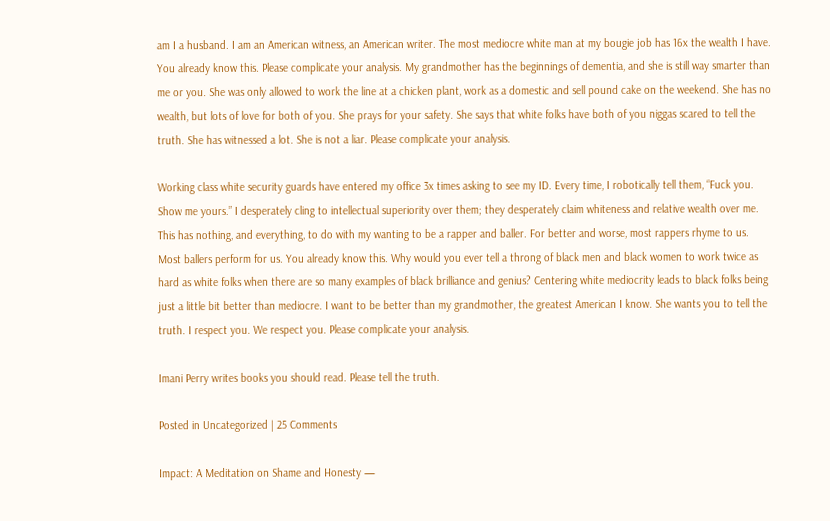am I a husband. I am an American witness, an American writer. The most mediocre white man at my bougie job has 16x the wealth I have. You already know this. Please complicate your analysis. My grandmother has the beginnings of dementia, and she is still way smarter than me or you. She was only allowed to work the line at a chicken plant, work as a domestic and sell pound cake on the weekend. She has no wealth, but lots of love for both of you. She prays for your safety. She says that white folks have both of you niggas scared to tell the truth. She has witnessed a lot. She is not a liar. Please complicate your analysis.

Working class white security guards have entered my office 3x times asking to see my ID. Every time, I robotically tell them, “Fuck you. Show me yours.” I desperately cling to intellectual superiority over them; they desperately claim whiteness and relative wealth over me. This has nothing, and everything, to do with my wanting to be a rapper and baller. For better and worse, most rappers rhyme to us. Most ballers perform for us. You already know this. Why would you ever tell a throng of black men and black women to work twice as hard as white folks when there are so many examples of black brilliance and genius? Centering white mediocrity leads to black folks being just a little bit better than mediocre. I want to be better than my grandmother, the greatest American I know. She wants you to tell the truth. I respect you. We respect you. Please complicate your analysis.

Imani Perry writes books you should read. Please tell the truth.

Posted in Uncategorized | 25 Comments

Impact: A Meditation on Shame and Honesty —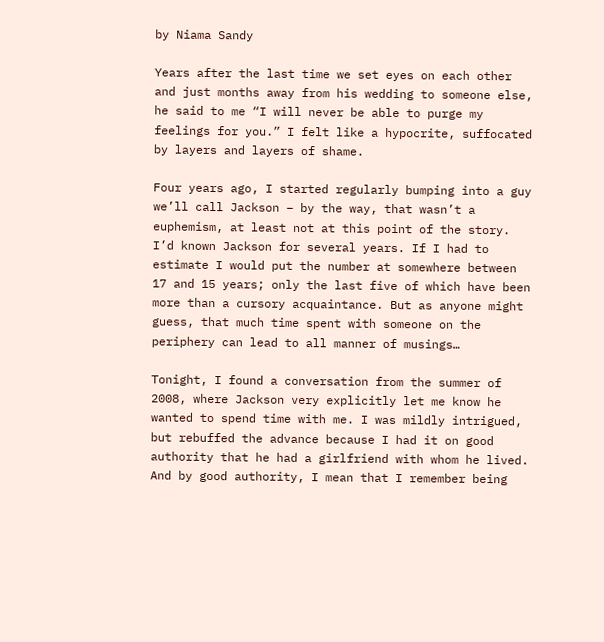by Niama Sandy

Years after the last time we set eyes on each other and just months away from his wedding to someone else, he said to me “I will never be able to purge my feelings for you.” I felt like a hypocrite, suffocated by layers and layers of shame.

Four years ago, I started regularly bumping into a guy we’ll call Jackson – by the way, that wasn’t a euphemism, at least not at this point of the story. I’d known Jackson for several years. If I had to estimate I would put the number at somewhere between 17 and 15 years; only the last five of which have been more than a cursory acquaintance. But as anyone might guess, that much time spent with someone on the periphery can lead to all manner of musings…

Tonight, I found a conversation from the summer of 2008, where Jackson very explicitly let me know he wanted to spend time with me. I was mildly intrigued, but rebuffed the advance because I had it on good authority that he had a girlfriend with whom he lived. And by good authority, I mean that I remember being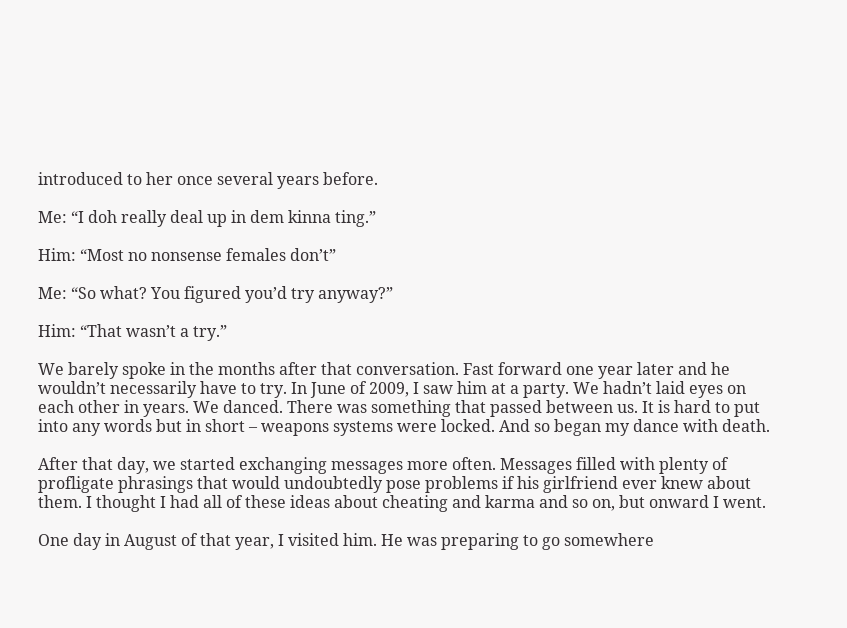introduced to her once several years before.

Me: “I doh really deal up in dem kinna ting.”

Him: “Most no nonsense females don’t”

Me: “So what? You figured you’d try anyway?”

Him: “That wasn’t a try.”

We barely spoke in the months after that conversation. Fast forward one year later and he wouldn’t necessarily have to try. In June of 2009, I saw him at a party. We hadn’t laid eyes on each other in years. We danced. There was something that passed between us. It is hard to put into any words but in short – weapons systems were locked. And so began my dance with death.

After that day, we started exchanging messages more often. Messages filled with plenty of profligate phrasings that would undoubtedly pose problems if his girlfriend ever knew about them. I thought I had all of these ideas about cheating and karma and so on, but onward I went.

One day in August of that year, I visited him. He was preparing to go somewhere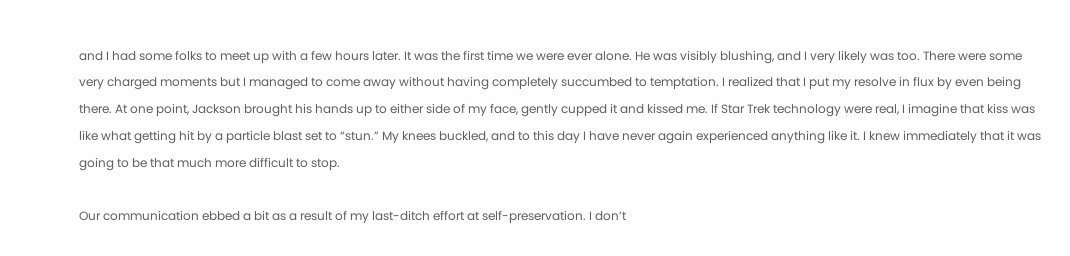and I had some folks to meet up with a few hours later. It was the first time we were ever alone. He was visibly blushing, and I very likely was too. There were some very charged moments but I managed to come away without having completely succumbed to temptation. I realized that I put my resolve in flux by even being there. At one point, Jackson brought his hands up to either side of my face, gently cupped it and kissed me. If Star Trek technology were real, I imagine that kiss was like what getting hit by a particle blast set to “stun.” My knees buckled, and to this day I have never again experienced anything like it. I knew immediately that it was going to be that much more difficult to stop.

Our communication ebbed a bit as a result of my last-ditch effort at self-preservation. I don’t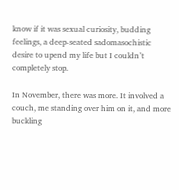know if it was sexual curiosity, budding feelings, a deep-seated sadomasochistic desire to upend my life but I couldn’t completely stop.

In November, there was more. It involved a couch, me standing over him on it, and more buckling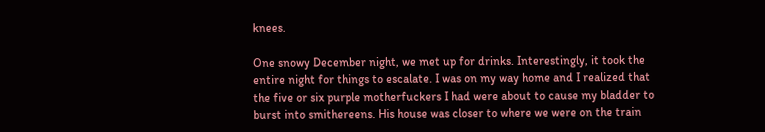knees.

One snowy December night, we met up for drinks. Interestingly, it took the entire night for things to escalate. I was on my way home and I realized that the five or six purple motherfuckers I had were about to cause my bladder to burst into smithereens. His house was closer to where we were on the train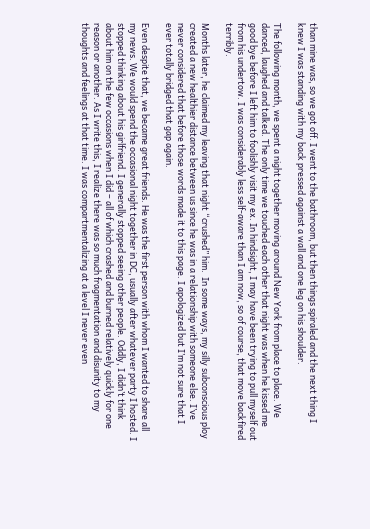than mine was, so we got off. I went to the bathroom, but then things spiraled and the next thing I knew I was standing with my back pressed against a wall and one leg on his shoulder.

The following month, we spent a night together moving around New York from place to place. We danced, laughed and talked. The only time we touched each other that night was when he kissed me good bye before I left him to foolishly visit my ex. In hindsight, I may have been trying to pull myself out from his undertow. I was considerably less self-aware than I am now, so of course, that move backfired terribly.

Months later, he claimed my leaving that night “crushed” him.  In some ways, my silly subconscious ploy created a new healthier distance between us since he was in a relationship with someone else. I’ve never considered that before those words made it to this page. I apologized but I’m not sure that I ever totally bridged that gap again.

Even despite that, we became great friends. He was the first person with whom I wanted to share all my news. We would spend the occasional night together in DC, usually after whatever party I hosted. I stopped thinking about his girlfriend. I generally stopped seeing other people. Oddly, I didn’t think about him on the few occasions when I did – all of which crashed and burned relatively quickly for one reason or another. As I write this, I realize there was so much fragmentation and disunity to my thoughts and feelings at that time. I was compartmentalizing at a level I never even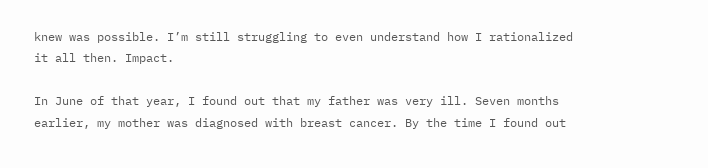knew was possible. I’m still struggling to even understand how I rationalized it all then. Impact.

In June of that year, I found out that my father was very ill. Seven months earlier, my mother was diagnosed with breast cancer. By the time I found out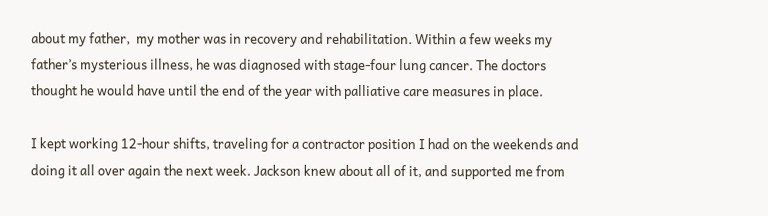about my father,  my mother was in recovery and rehabilitation. Within a few weeks my father’s mysterious illness, he was diagnosed with stage-four lung cancer. The doctors thought he would have until the end of the year with palliative care measures in place.

I kept working 12-hour shifts, traveling for a contractor position I had on the weekends and doing it all over again the next week. Jackson knew about all of it, and supported me from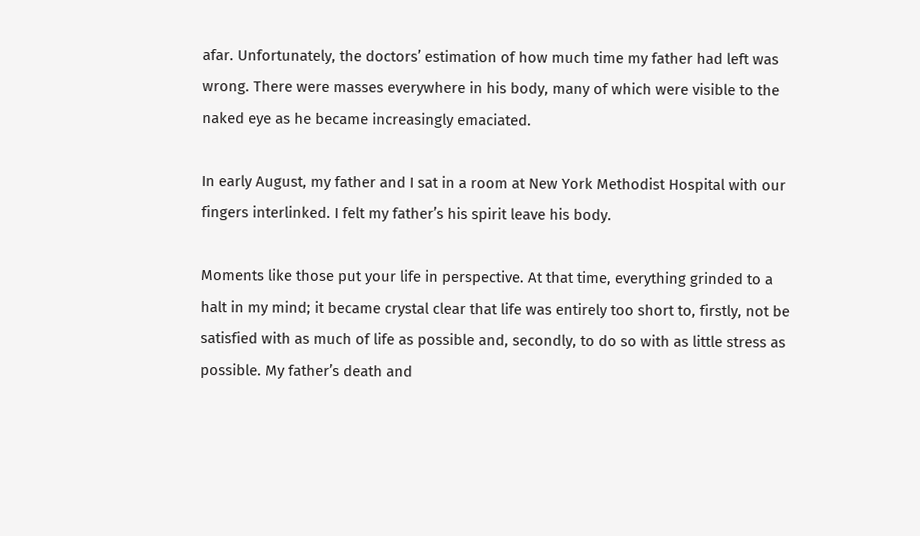afar. Unfortunately, the doctors’ estimation of how much time my father had left was wrong. There were masses everywhere in his body, many of which were visible to the naked eye as he became increasingly emaciated.

In early August, my father and I sat in a room at New York Methodist Hospital with our fingers interlinked. I felt my father’s his spirit leave his body.

Moments like those put your life in perspective. At that time, everything grinded to a halt in my mind; it became crystal clear that life was entirely too short to, firstly, not be satisfied with as much of life as possible and, secondly, to do so with as little stress as possible. My father’s death and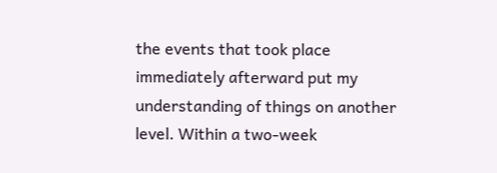the events that took place immediately afterward put my understanding of things on another level. Within a two-week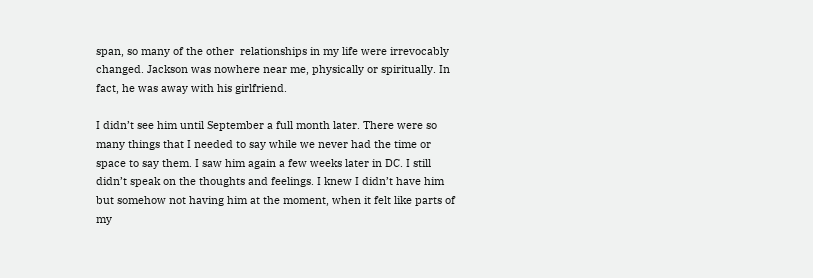span, so many of the other  relationships in my life were irrevocably changed. Jackson was nowhere near me, physically or spiritually. In fact, he was away with his girlfriend.

I didn’t see him until September a full month later. There were so many things that I needed to say while we never had the time or space to say them. I saw him again a few weeks later in DC. I still didn’t speak on the thoughts and feelings. I knew I didn’t have him but somehow not having him at the moment, when it felt like parts of my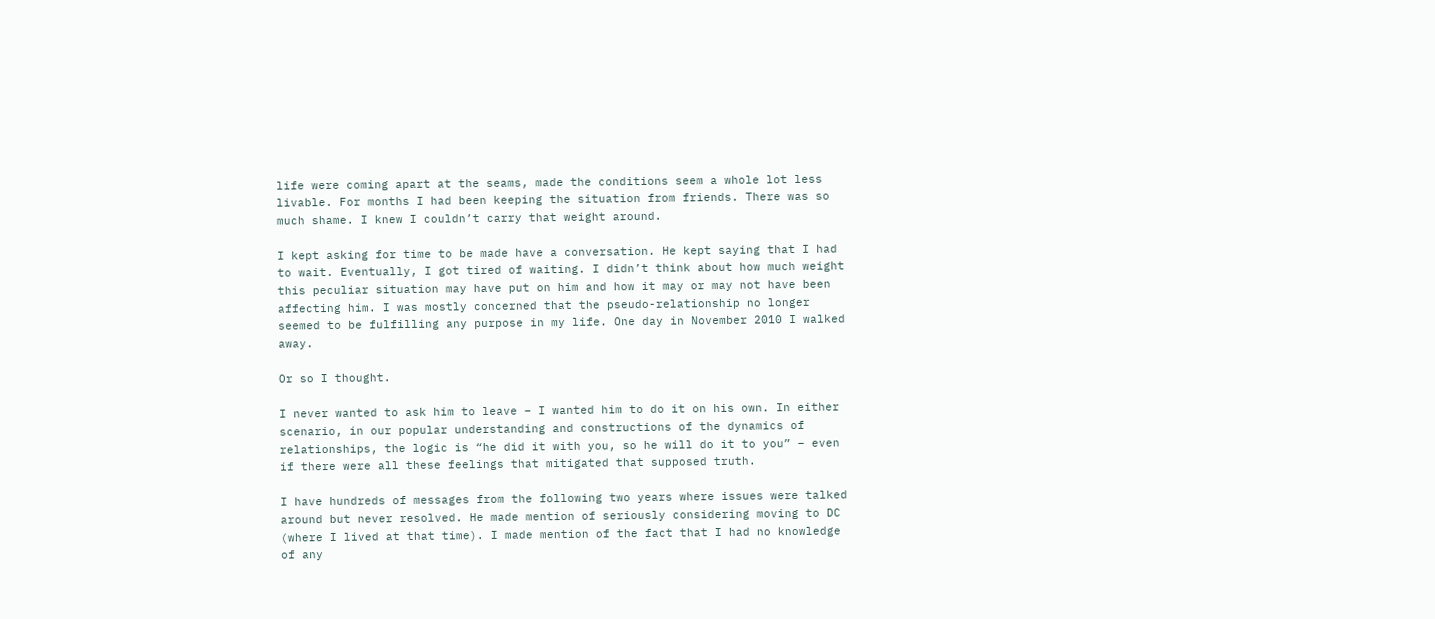life were coming apart at the seams, made the conditions seem a whole lot less livable. For months I had been keeping the situation from friends. There was so much shame. I knew I couldn’t carry that weight around.

I kept asking for time to be made have a conversation. He kept saying that I had to wait. Eventually, I got tired of waiting. I didn’t think about how much weight this peculiar situation may have put on him and how it may or may not have been affecting him. I was mostly concerned that the pseudo-relationship no longer seemed to be fulfilling any purpose in my life. One day in November 2010 I walked away.

Or so I thought.

I never wanted to ask him to leave – I wanted him to do it on his own. In either scenario, in our popular understanding and constructions of the dynamics of relationships, the logic is “he did it with you, so he will do it to you” – even if there were all these feelings that mitigated that supposed truth.

I have hundreds of messages from the following two years where issues were talked around but never resolved. He made mention of seriously considering moving to DC (where I lived at that time). I made mention of the fact that I had no knowledge of any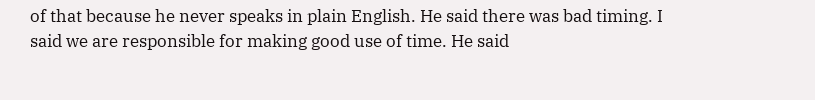of that because he never speaks in plain English. He said there was bad timing. I said we are responsible for making good use of time. He said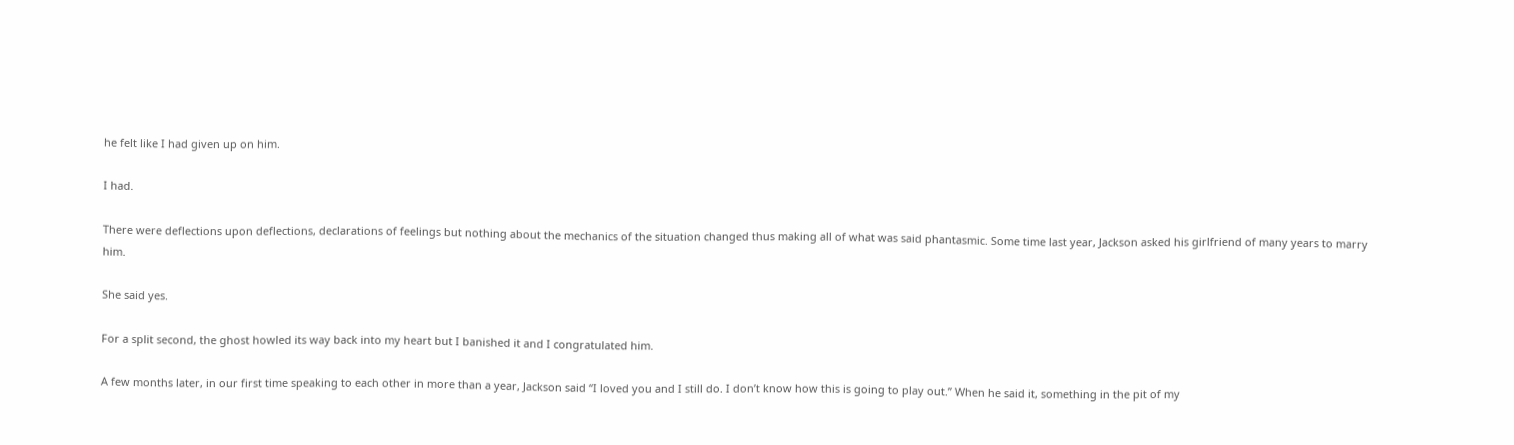he felt like I had given up on him.

I had.

There were deflections upon deflections, declarations of feelings but nothing about the mechanics of the situation changed thus making all of what was said phantasmic. Some time last year, Jackson asked his girlfriend of many years to marry him.

She said yes.

For a split second, the ghost howled its way back into my heart but I banished it and I congratulated him.

A few months later, in our first time speaking to each other in more than a year, Jackson said “I loved you and I still do. I don’t know how this is going to play out.” When he said it, something in the pit of my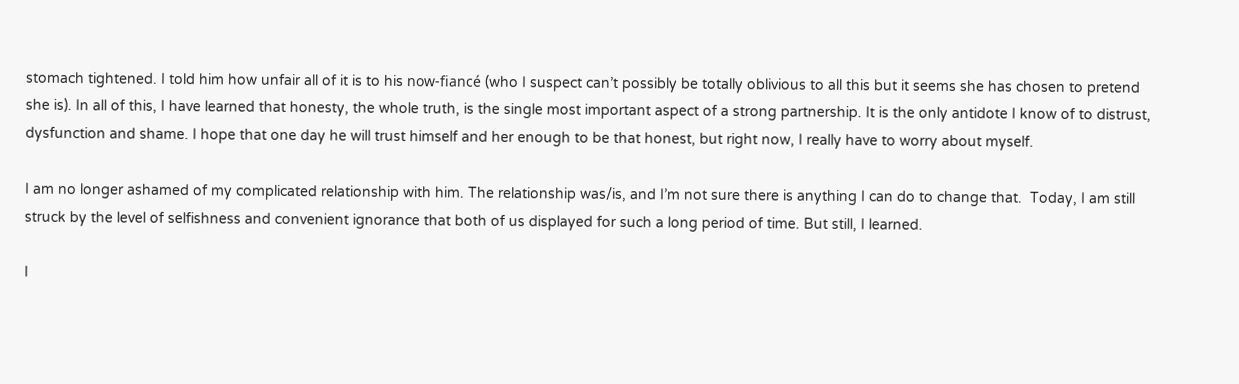stomach tightened. I told him how unfair all of it is to his now-fiancé (who I suspect can’t possibly be totally oblivious to all this but it seems she has chosen to pretend she is). In all of this, I have learned that honesty, the whole truth, is the single most important aspect of a strong partnership. It is the only antidote I know of to distrust, dysfunction and shame. I hope that one day he will trust himself and her enough to be that honest, but right now, I really have to worry about myself.

I am no longer ashamed of my complicated relationship with him. The relationship was/is, and I’m not sure there is anything I can do to change that.  Today, I am still struck by the level of selfishness and convenient ignorance that both of us displayed for such a long period of time. But still, I learned.

I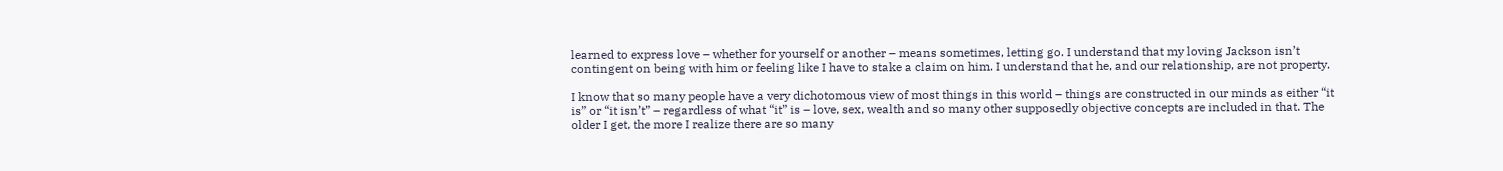learned to express love – whether for yourself or another – means sometimes, letting go. I understand that my loving Jackson isn’t contingent on being with him or feeling like I have to stake a claim on him. I understand that he, and our relationship, are not property.

I know that so many people have a very dichotomous view of most things in this world – things are constructed in our minds as either “it is” or “it isn’t” – regardless of what “it” is – love, sex, wealth and so many other supposedly objective concepts are included in that. The older I get, the more I realize there are so many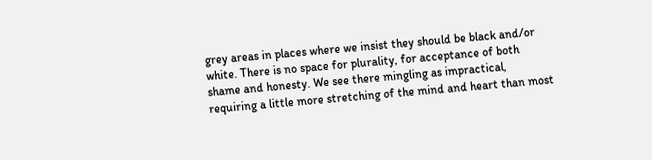grey areas in places where we insist they should be black and/or white. There is no space for plurality, for acceptance of both shame and honesty. We see there mingling as impractical, requiring a little more stretching of the mind and heart than most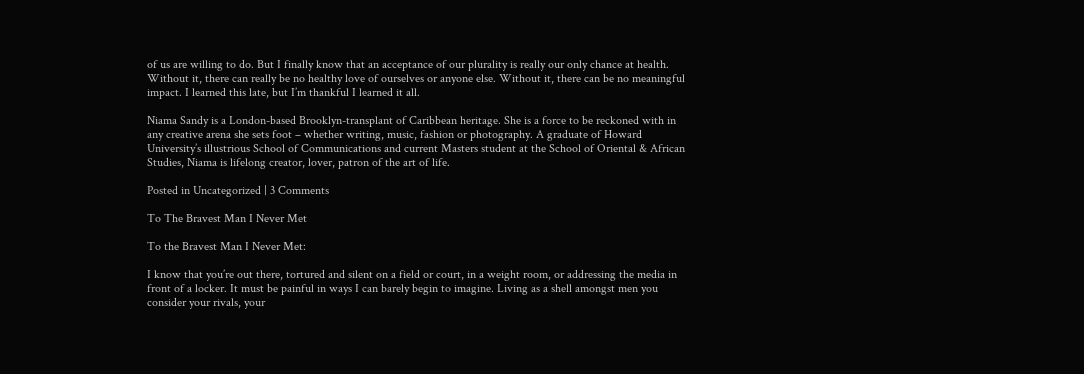of us are willing to do. But I finally know that an acceptance of our plurality is really our only chance at health. Without it, there can really be no healthy love of ourselves or anyone else. Without it, there can be no meaningful impact. I learned this late, but I’m thankful I learned it all.

Niama Sandy is a London-based Brooklyn-transplant of Caribbean heritage. She is a force to be reckoned with in any creative arena she sets foot – whether writing, music, fashion or photography. A graduate of Howard University’s illustrious School of Communications and current Masters student at the School of Oriental & African Studies, Niama is lifelong creator, lover, patron of the art of life.

Posted in Uncategorized | 3 Comments

To The Bravest Man I Never Met

To the Bravest Man I Never Met:

I know that you’re out there, tortured and silent on a field or court, in a weight room, or addressing the media in front of a locker. It must be painful in ways I can barely begin to imagine. Living as a shell amongst men you consider your rivals, your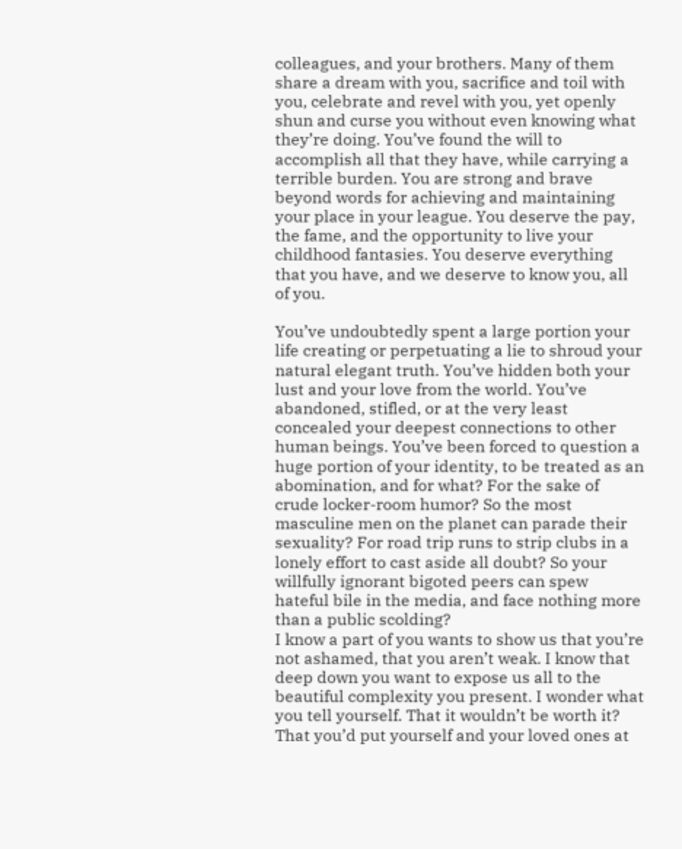colleagues, and your brothers. Many of them share a dream with you, sacrifice and toil with you, celebrate and revel with you, yet openly shun and curse you without even knowing what they’re doing. You’ve found the will to accomplish all that they have, while carrying a terrible burden. You are strong and brave beyond words for achieving and maintaining your place in your league. You deserve the pay, the fame, and the opportunity to live your childhood fantasies. You deserve everything that you have, and we deserve to know you, all of you.

You’ve undoubtedly spent a large portion your life creating or perpetuating a lie to shroud your natural elegant truth. You’ve hidden both your lust and your love from the world. You’ve abandoned, stifled, or at the very least concealed your deepest connections to other human beings. You’ve been forced to question a huge portion of your identity, to be treated as an abomination, and for what? For the sake of crude locker-room humor? So the most masculine men on the planet can parade their sexuality? For road trip runs to strip clubs in a lonely effort to cast aside all doubt? So your willfully ignorant bigoted peers can spew hateful bile in the media, and face nothing more than a public scolding?
I know a part of you wants to show us that you’re not ashamed, that you aren’t weak. I know that deep down you want to expose us all to the beautiful complexity you present. I wonder what you tell yourself. That it wouldn’t be worth it? That you’d put yourself and your loved ones at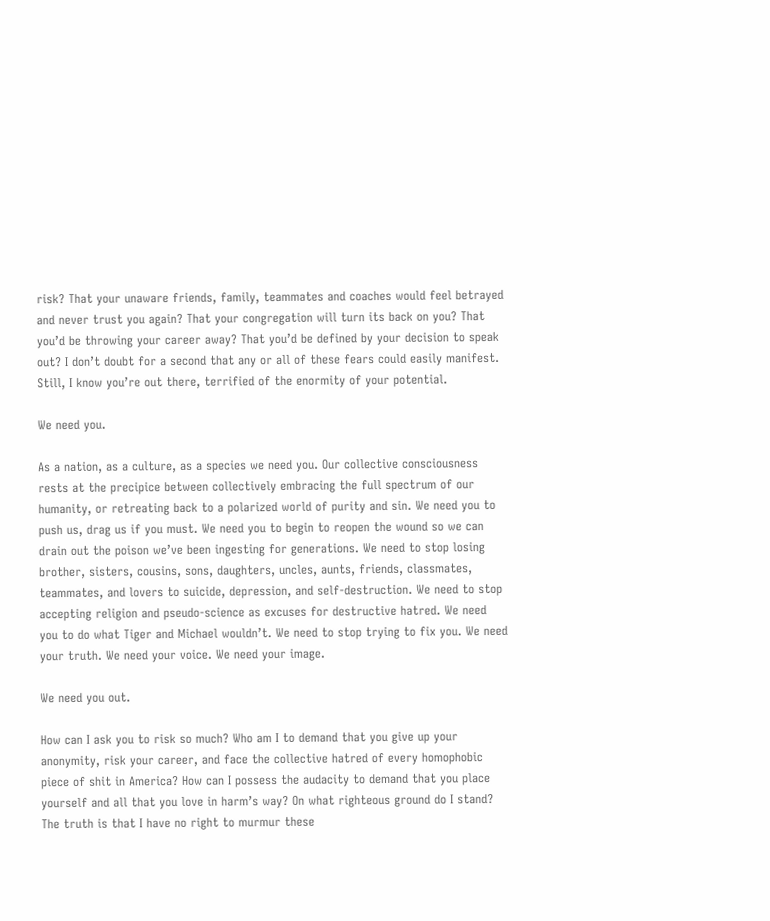risk? That your unaware friends, family, teammates and coaches would feel betrayed and never trust you again? That your congregation will turn its back on you? That you’d be throwing your career away? That you’d be defined by your decision to speak out? I don’t doubt for a second that any or all of these fears could easily manifest. Still, I know you’re out there, terrified of the enormity of your potential.

We need you.

As a nation, as a culture, as a species we need you. Our collective consciousness rests at the precipice between collectively embracing the full spectrum of our humanity, or retreating back to a polarized world of purity and sin. We need you to push us, drag us if you must. We need you to begin to reopen the wound so we can drain out the poison we’ve been ingesting for generations. We need to stop losing brother, sisters, cousins, sons, daughters, uncles, aunts, friends, classmates, teammates, and lovers to suicide, depression, and self-destruction. We need to stop accepting religion and pseudo-science as excuses for destructive hatred. We need you to do what Tiger and Michael wouldn’t. We need to stop trying to fix you. We need your truth. We need your voice. We need your image.

We need you out.

How can I ask you to risk so much? Who am I to demand that you give up your anonymity, risk your career, and face the collective hatred of every homophobic piece of shit in America? How can I possess the audacity to demand that you place yourself and all that you love in harm’s way? On what righteous ground do I stand? The truth is that I have no right to murmur these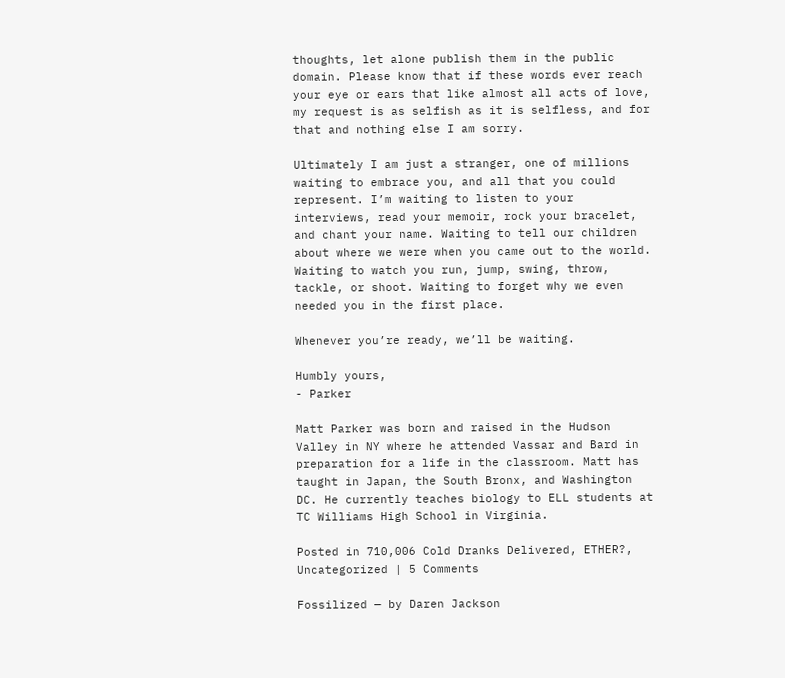thoughts, let alone publish them in the public domain. Please know that if these words ever reach your eye or ears that like almost all acts of love, my request is as selfish as it is selfless, and for that and nothing else I am sorry.

Ultimately I am just a stranger, one of millions waiting to embrace you, and all that you could represent. I’m waiting to listen to your interviews, read your memoir, rock your bracelet, and chant your name. Waiting to tell our children about where we were when you came out to the world. Waiting to watch you run, jump, swing, throw, tackle, or shoot. Waiting to forget why we even needed you in the first place.

Whenever you’re ready, we’ll be waiting.

Humbly yours,
- Parker

Matt Parker was born and raised in the Hudson Valley in NY where he attended Vassar and Bard in preparation for a life in the classroom. Matt has taught in Japan, the South Bronx, and Washington DC. He currently teaches biology to ELL students at TC Williams High School in Virginia.

Posted in 710,006 Cold Dranks Delivered, ETHER?, Uncategorized | 5 Comments

Fossilized — by Daren Jackson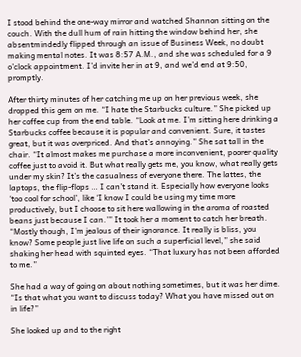I stood behind the one-way mirror and watched Shannon sitting on the couch. With the dull hum of rain hitting the window behind her, she absentmindedly flipped through an issue of Business Week, no doubt making mental notes. It was 8:57 A.M., and she was scheduled for a 9 o’clock appointment. I’d invite her in at 9, and we’d end at 9:50, promptly.

After thirty minutes of her catching me up on her previous week, she dropped this gem on me. “I hate the Starbucks culture.” She picked up her coffee cup from the end table. “Look at me. I’m sitting here drinking a Starbucks coffee because it is popular and convenient. Sure, it tastes great, but it was overpriced. And that’s annoying.” She sat tall in the chair. “It almost makes me purchase a more inconvenient, poorer quality coffee just to avoid it. But what really gets me, you know, what really gets under my skin? It’s the casualness of everyone there. The lattes, the laptops, the flip-flops … I can’t stand it. Especially how everyone looks ‘too cool for school’, like ‘I know I could be using my time more productively, but I choose to sit here wallowing in the aroma of roasted beans just because I can.’” It took her a moment to catch her breath. “Mostly though, I’m jealous of their ignorance. It really is bliss, you know? Some people just live life on such a superficial level,” she said shaking her head with squinted eyes. “That luxury has not been afforded to me.”

She had a way of going on about nothing sometimes, but it was her dime. “Is that what you want to discuss today? What you have missed out on in life?”

She looked up and to the right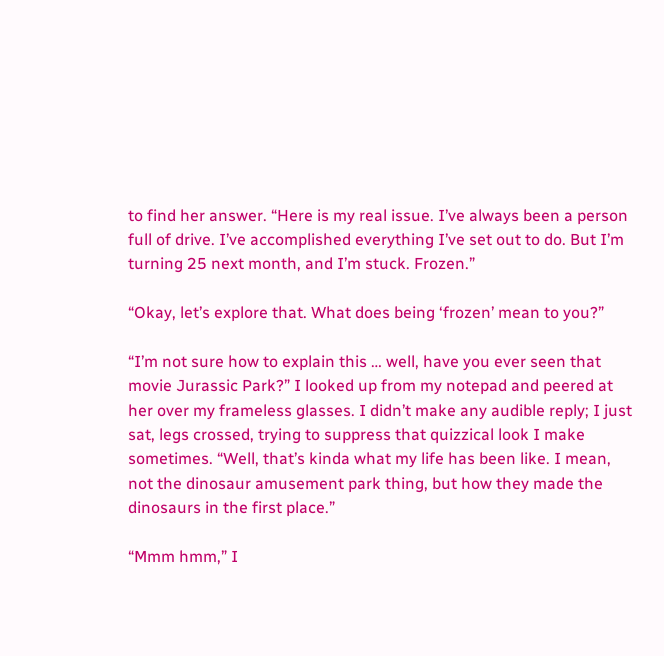to find her answer. “Here is my real issue. I’ve always been a person full of drive. I’ve accomplished everything I’ve set out to do. But I’m turning 25 next month, and I’m stuck. Frozen.”

“Okay, let’s explore that. What does being ‘frozen’ mean to you?”

“I’m not sure how to explain this … well, have you ever seen that movie Jurassic Park?” I looked up from my notepad and peered at her over my frameless glasses. I didn’t make any audible reply; I just sat, legs crossed, trying to suppress that quizzical look I make sometimes. “Well, that’s kinda what my life has been like. I mean, not the dinosaur amusement park thing, but how they made the dinosaurs in the first place.”

“Mmm hmm,” I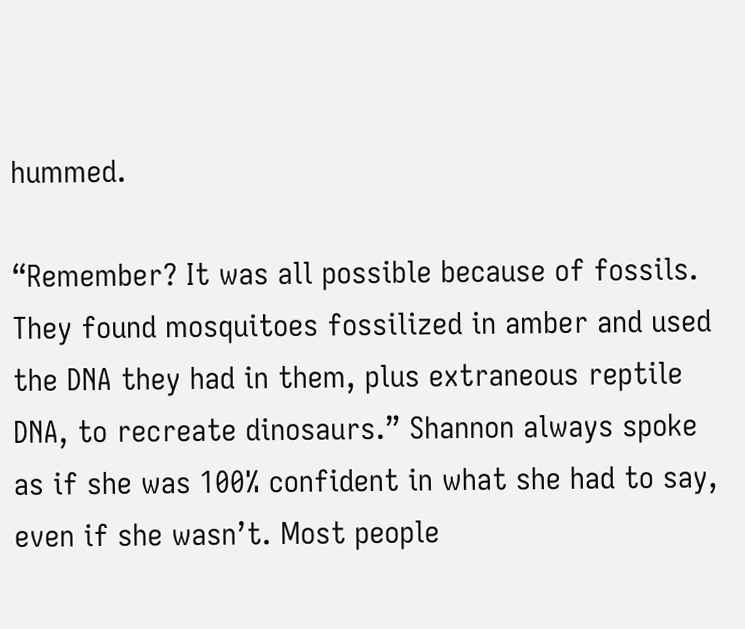hummed.

“Remember? It was all possible because of fossils. They found mosquitoes fossilized in amber and used the DNA they had in them, plus extraneous reptile DNA, to recreate dinosaurs.” Shannon always spoke as if she was 100% confident in what she had to say, even if she wasn’t. Most people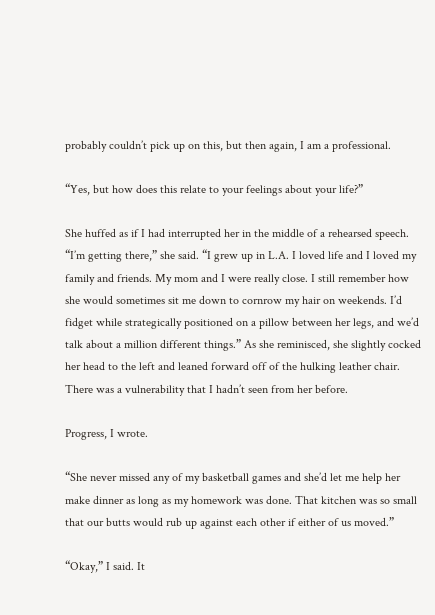probably couldn’t pick up on this, but then again, I am a professional.

“Yes, but how does this relate to your feelings about your life?”

She huffed as if I had interrupted her in the middle of a rehearsed speech. “I’m getting there,” she said. “I grew up in L.A. I loved life and I loved my family and friends. My mom and I were really close. I still remember how she would sometimes sit me down to cornrow my hair on weekends. I’d fidget while strategically positioned on a pillow between her legs, and we’d talk about a million different things.” As she reminisced, she slightly cocked her head to the left and leaned forward off of the hulking leather chair. There was a vulnerability that I hadn’t seen from her before.

Progress, I wrote.

“She never missed any of my basketball games and she’d let me help her make dinner as long as my homework was done. That kitchen was so small that our butts would rub up against each other if either of us moved.”

“Okay,” I said. It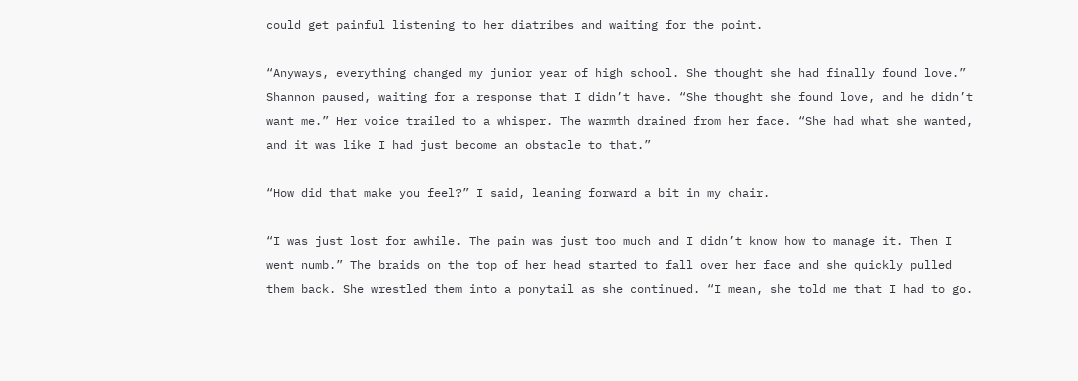could get painful listening to her diatribes and waiting for the point.

“Anyways, everything changed my junior year of high school. She thought she had finally found love.” Shannon paused, waiting for a response that I didn’t have. “She thought she found love, and he didn’t want me.” Her voice trailed to a whisper. The warmth drained from her face. “She had what she wanted, and it was like I had just become an obstacle to that.”

“How did that make you feel?” I said, leaning forward a bit in my chair.

“I was just lost for awhile. The pain was just too much and I didn’t know how to manage it. Then I went numb.” The braids on the top of her head started to fall over her face and she quickly pulled them back. She wrestled them into a ponytail as she continued. “I mean, she told me that I had to go.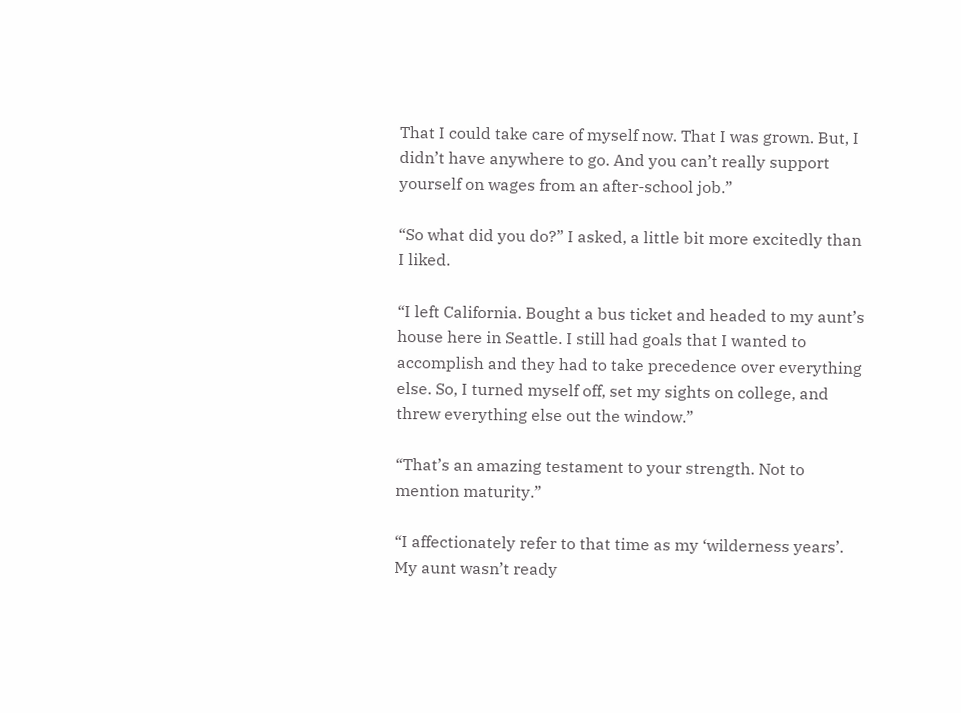That I could take care of myself now. That I was grown. But, I didn’t have anywhere to go. And you can’t really support yourself on wages from an after-school job.”

“So what did you do?” I asked, a little bit more excitedly than I liked.

“I left California. Bought a bus ticket and headed to my aunt’s house here in Seattle. I still had goals that I wanted to accomplish and they had to take precedence over everything else. So, I turned myself off, set my sights on college, and threw everything else out the window.”

“That’s an amazing testament to your strength. Not to mention maturity.”

“I affectionately refer to that time as my ‘wilderness years’. My aunt wasn’t ready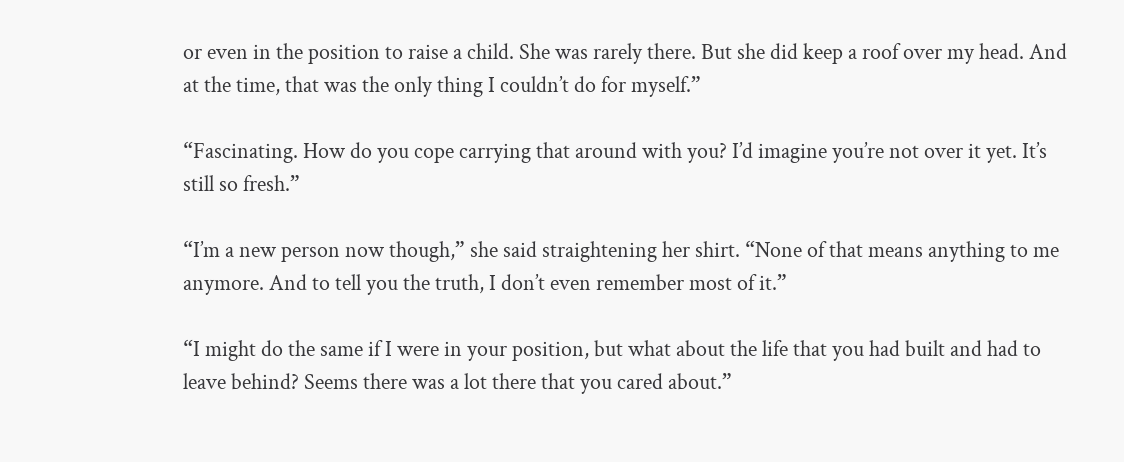or even in the position to raise a child. She was rarely there. But she did keep a roof over my head. And at the time, that was the only thing I couldn’t do for myself.”

“Fascinating. How do you cope carrying that around with you? I’d imagine you’re not over it yet. It’s still so fresh.”

“I’m a new person now though,” she said straightening her shirt. “None of that means anything to me anymore. And to tell you the truth, I don’t even remember most of it.”

“I might do the same if I were in your position, but what about the life that you had built and had to leave behind? Seems there was a lot there that you cared about.”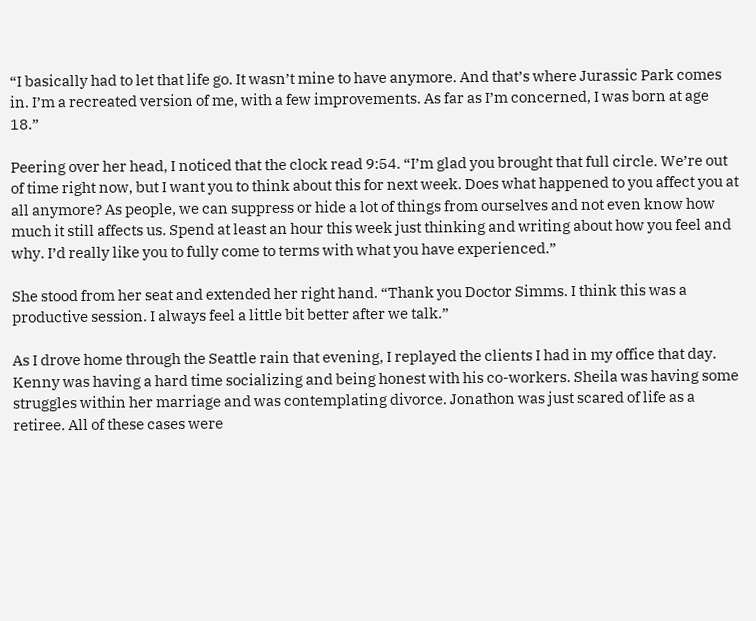“I basically had to let that life go. It wasn’t mine to have anymore. And that’s where Jurassic Park comes in. I’m a recreated version of me, with a few improvements. As far as I’m concerned, I was born at age 18.”

Peering over her head, I noticed that the clock read 9:54. “I’m glad you brought that full circle. We’re out of time right now, but I want you to think about this for next week. Does what happened to you affect you at all anymore? As people, we can suppress or hide a lot of things from ourselves and not even know how much it still affects us. Spend at least an hour this week just thinking and writing about how you feel and why. I’d really like you to fully come to terms with what you have experienced.”

She stood from her seat and extended her right hand. “Thank you Doctor Simms. I think this was a productive session. I always feel a little bit better after we talk.”

As I drove home through the Seattle rain that evening, I replayed the clients I had in my office that day. Kenny was having a hard time socializing and being honest with his co-workers. Sheila was having some struggles within her marriage and was contemplating divorce. Jonathon was just scared of life as a retiree. All of these cases were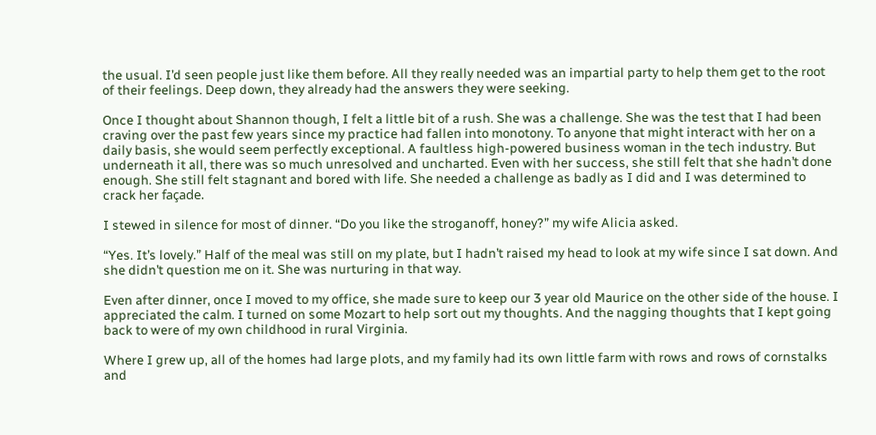the usual. I’d seen people just like them before. All they really needed was an impartial party to help them get to the root of their feelings. Deep down, they already had the answers they were seeking.

Once I thought about Shannon though, I felt a little bit of a rush. She was a challenge. She was the test that I had been craving over the past few years since my practice had fallen into monotony. To anyone that might interact with her on a daily basis, she would seem perfectly exceptional. A faultless high-powered business woman in the tech industry. But underneath it all, there was so much unresolved and uncharted. Even with her success, she still felt that she hadn’t done enough. She still felt stagnant and bored with life. She needed a challenge as badly as I did and I was determined to crack her façade.

I stewed in silence for most of dinner. “Do you like the stroganoff, honey?” my wife Alicia asked.

“Yes. It’s lovely.” Half of the meal was still on my plate, but I hadn’t raised my head to look at my wife since I sat down. And she didn’t question me on it. She was nurturing in that way.

Even after dinner, once I moved to my office, she made sure to keep our 3 year old Maurice on the other side of the house. I appreciated the calm. I turned on some Mozart to help sort out my thoughts. And the nagging thoughts that I kept going back to were of my own childhood in rural Virginia.

Where I grew up, all of the homes had large plots, and my family had its own little farm with rows and rows of cornstalks and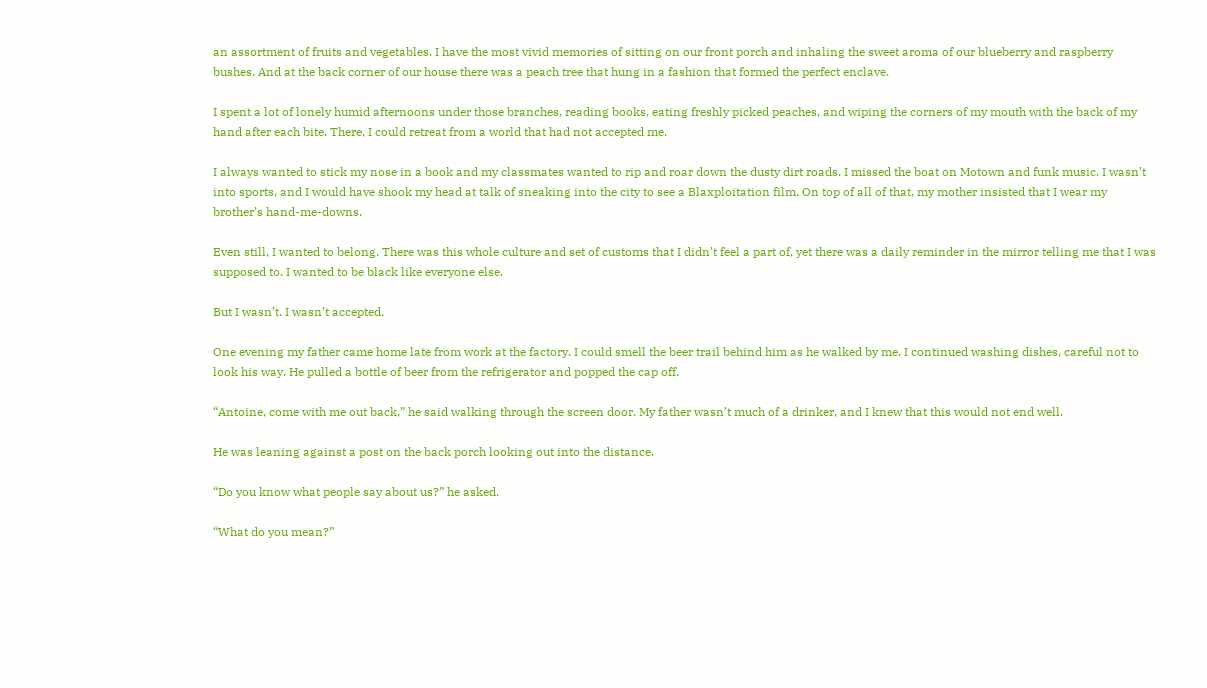an assortment of fruits and vegetables. I have the most vivid memories of sitting on our front porch and inhaling the sweet aroma of our blueberry and raspberry bushes. And at the back corner of our house there was a peach tree that hung in a fashion that formed the perfect enclave.

I spent a lot of lonely humid afternoons under those branches, reading books, eating freshly picked peaches, and wiping the corners of my mouth with the back of my hand after each bite. There, I could retreat from a world that had not accepted me.

I always wanted to stick my nose in a book and my classmates wanted to rip and roar down the dusty dirt roads. I missed the boat on Motown and funk music. I wasn’t into sports, and I would have shook my head at talk of sneaking into the city to see a Blaxploitation film. On top of all of that, my mother insisted that I wear my brother’s hand-me-downs.

Even still, I wanted to belong. There was this whole culture and set of customs that I didn’t feel a part of, yet there was a daily reminder in the mirror telling me that I was supposed to. I wanted to be black like everyone else.

But I wasn’t. I wasn’t accepted.

One evening my father came home late from work at the factory. I could smell the beer trail behind him as he walked by me. I continued washing dishes, careful not to look his way. He pulled a bottle of beer from the refrigerator and popped the cap off.

“Antoine, come with me out back,” he said walking through the screen door. My father wasn’t much of a drinker, and I knew that this would not end well.

He was leaning against a post on the back porch looking out into the distance.

“Do you know what people say about us?” he asked.

“What do you mean?”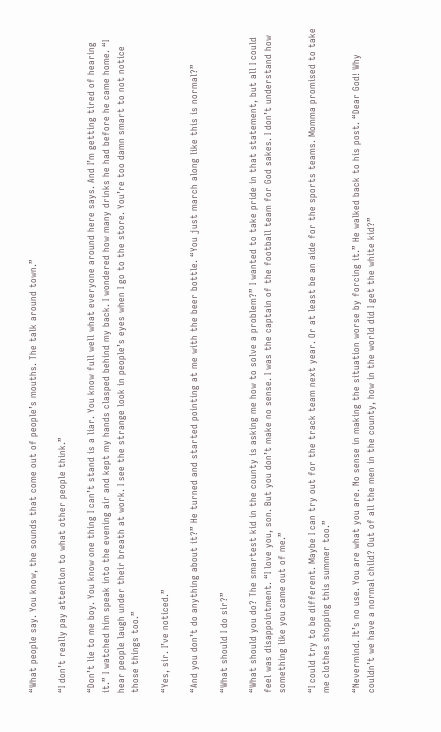“What people say. You know, the sounds that come out of people’s mouths. The talk around town.”

“I don’t really pay attention to what other people think.”

“Don’t lie to me boy. You know one thing I can’t stand is a liar. You know full well what everyone around here says. And I’m getting tired of hearing it.” I watched him speak into the evening air and kept my hands clasped behind my back. I wondered how many drinks he had before he came home. “I hear people laugh under their breath at work. I see the strange look in people’s eyes when I go to the store. You’re too damn smart to not notice those things too.”

“Yes, sir. I’ve noticed.”

“And you don’t do anything about it?” He turned and started pointing at me with the beer bottle. “You just march along like this is normal?”

“What should I do sir?”

“What should you do? The smartest kid in the county is asking me how to solve a problem?” I wanted to take pride in that statement, but all I could feel was disappointment. “I love you, son. But you don’t make no sense. I was the captain of the football team for God sakes. I don’t understand how something like you came out of me.”

“I could try to be different. Maybe I can try out for the track team next year. Or at least be an aide for the sports teams. Momma promised to take me clothes shopping this summer too.”

“Nevermind. It’s no use. You are what you are. No sense in making the situation worse by forcing it.” He walked back to his post. “Dear God! Why couldn’t we have a normal child? Out of all the men in the county, how in the world did I get the white kid?”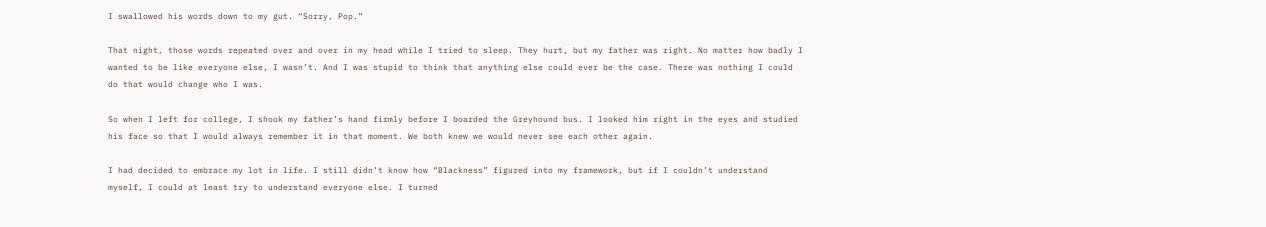I swallowed his words down to my gut. “Sorry, Pop.”

That night, those words repeated over and over in my head while I tried to sleep. They hurt, but my father was right. No matter how badly I wanted to be like everyone else, I wasn’t. And I was stupid to think that anything else could ever be the case. There was nothing I could do that would change who I was.

So when I left for college, I shook my father’s hand firmly before I boarded the Greyhound bus. I looked him right in the eyes and studied his face so that I would always remember it in that moment. We both knew we would never see each other again.

I had decided to embrace my lot in life. I still didn’t know how “Blackness” figured into my framework, but if I couldn’t understand myself, I could at least try to understand everyone else. I turned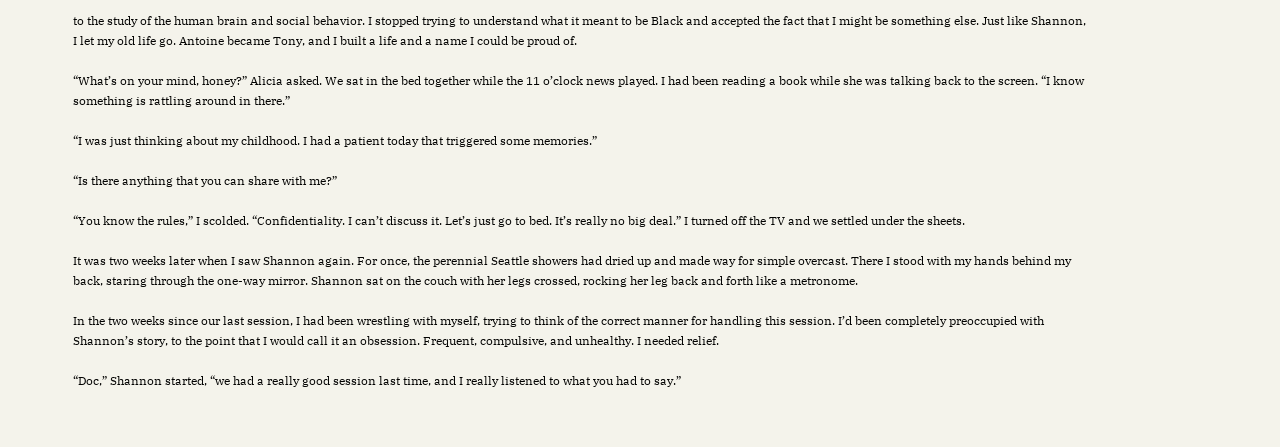to the study of the human brain and social behavior. I stopped trying to understand what it meant to be Black and accepted the fact that I might be something else. Just like Shannon, I let my old life go. Antoine became Tony, and I built a life and a name I could be proud of.

“What’s on your mind, honey?” Alicia asked. We sat in the bed together while the 11 o’clock news played. I had been reading a book while she was talking back to the screen. “I know something is rattling around in there.”

“I was just thinking about my childhood. I had a patient today that triggered some memories.”

“Is there anything that you can share with me?”

“You know the rules,” I scolded. “Confidentiality. I can’t discuss it. Let’s just go to bed. It’s really no big deal.” I turned off the TV and we settled under the sheets.

It was two weeks later when I saw Shannon again. For once, the perennial Seattle showers had dried up and made way for simple overcast. There I stood with my hands behind my back, staring through the one-way mirror. Shannon sat on the couch with her legs crossed, rocking her leg back and forth like a metronome.

In the two weeks since our last session, I had been wrestling with myself, trying to think of the correct manner for handling this session. I’d been completely preoccupied with Shannon’s story, to the point that I would call it an obsession. Frequent, compulsive, and unhealthy. I needed relief.

“Doc,” Shannon started, “we had a really good session last time, and I really listened to what you had to say.”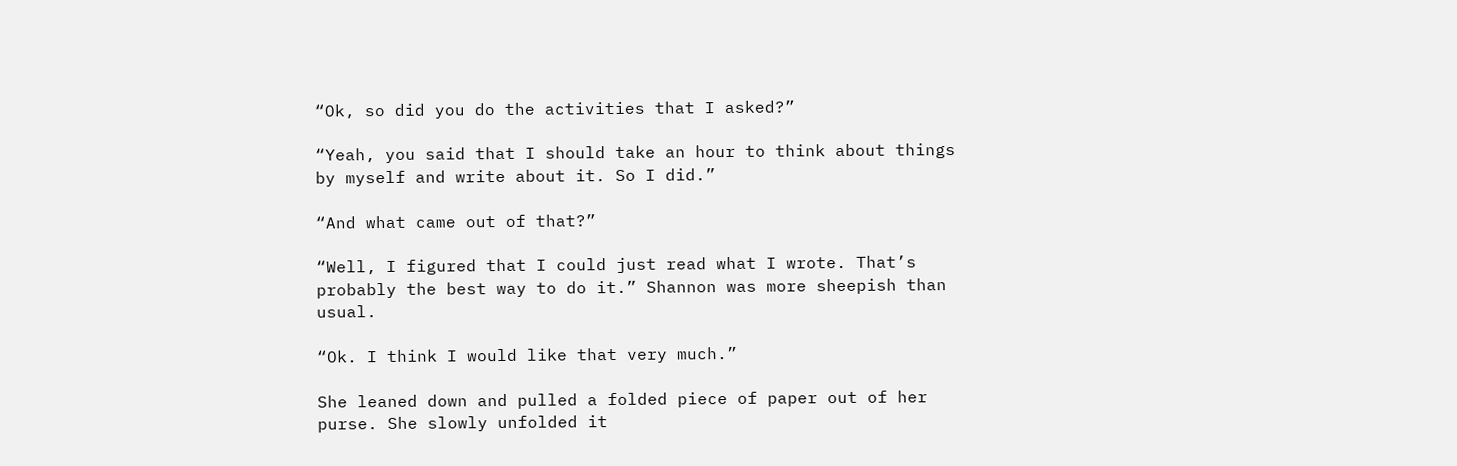“Ok, so did you do the activities that I asked?”

“Yeah, you said that I should take an hour to think about things by myself and write about it. So I did.”

“And what came out of that?”

“Well, I figured that I could just read what I wrote. That’s probably the best way to do it.” Shannon was more sheepish than usual.

“Ok. I think I would like that very much.”

She leaned down and pulled a folded piece of paper out of her purse. She slowly unfolded it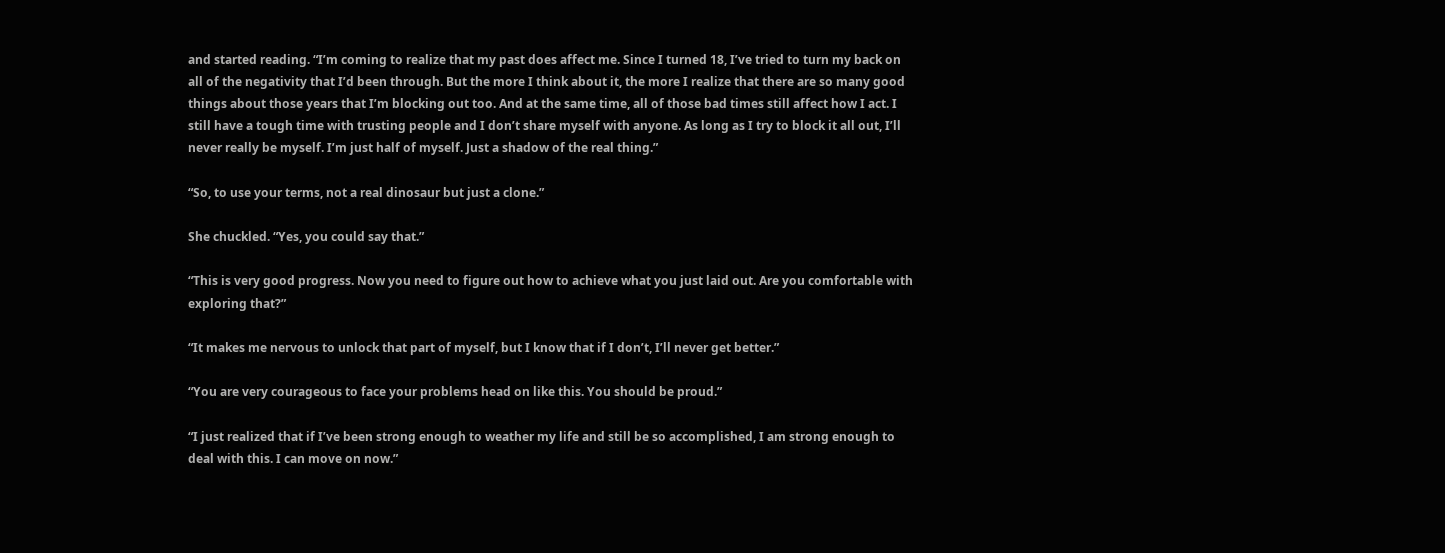and started reading. “I’m coming to realize that my past does affect me. Since I turned 18, I’ve tried to turn my back on all of the negativity that I’d been through. But the more I think about it, the more I realize that there are so many good things about those years that I’m blocking out too. And at the same time, all of those bad times still affect how I act. I still have a tough time with trusting people and I don’t share myself with anyone. As long as I try to block it all out, I’ll never really be myself. I’m just half of myself. Just a shadow of the real thing.”

“So, to use your terms, not a real dinosaur but just a clone.”

She chuckled. “Yes, you could say that.”

“This is very good progress. Now you need to figure out how to achieve what you just laid out. Are you comfortable with exploring that?”

“It makes me nervous to unlock that part of myself, but I know that if I don’t, I’ll never get better.”

“You are very courageous to face your problems head on like this. You should be proud.”

“I just realized that if I’ve been strong enough to weather my life and still be so accomplished, I am strong enough to deal with this. I can move on now.”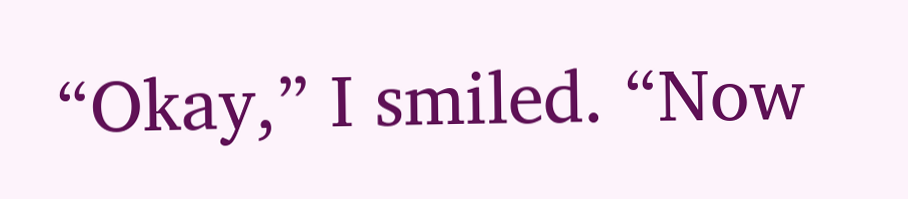“Okay,” I smiled. “Now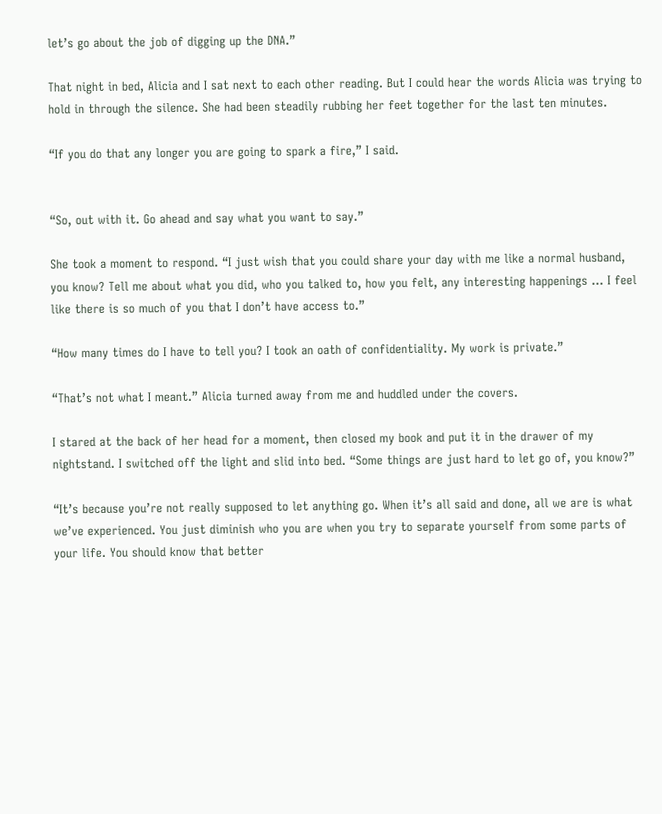let’s go about the job of digging up the DNA.”

That night in bed, Alicia and I sat next to each other reading. But I could hear the words Alicia was trying to hold in through the silence. She had been steadily rubbing her feet together for the last ten minutes.

“If you do that any longer you are going to spark a fire,” I said.


“So, out with it. Go ahead and say what you want to say.”

She took a moment to respond. “I just wish that you could share your day with me like a normal husband, you know? Tell me about what you did, who you talked to, how you felt, any interesting happenings … I feel like there is so much of you that I don’t have access to.”

“How many times do I have to tell you? I took an oath of confidentiality. My work is private.”

“That’s not what I meant.” Alicia turned away from me and huddled under the covers.

I stared at the back of her head for a moment, then closed my book and put it in the drawer of my nightstand. I switched off the light and slid into bed. “Some things are just hard to let go of, you know?”

“It’s because you’re not really supposed to let anything go. When it’s all said and done, all we are is what we’ve experienced. You just diminish who you are when you try to separate yourself from some parts of your life. You should know that better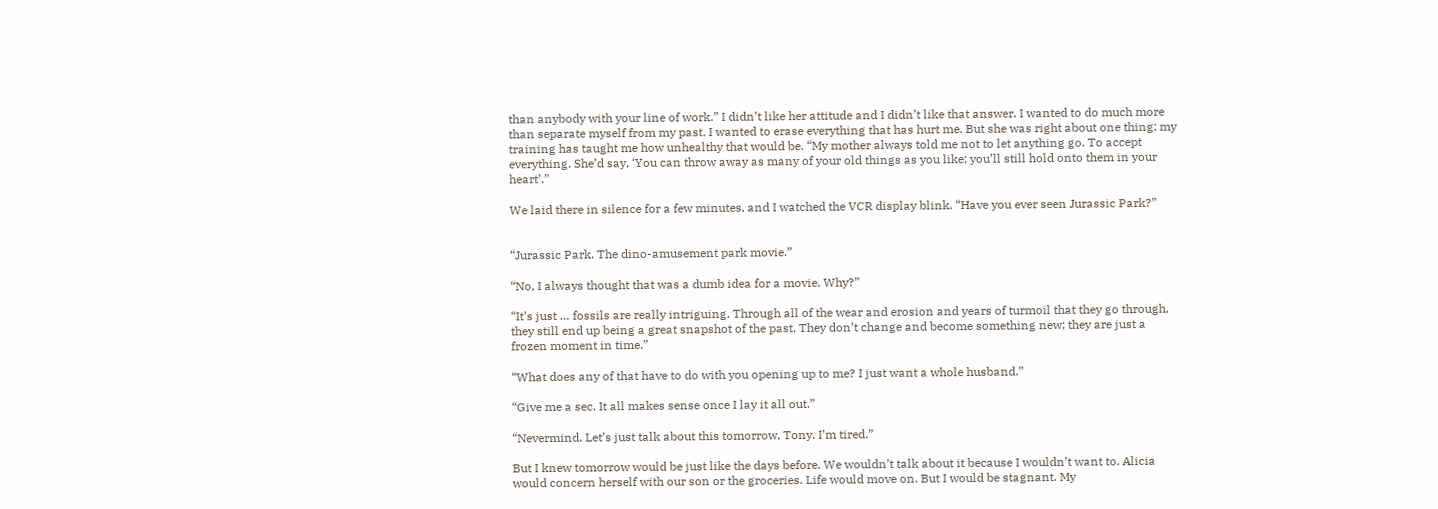than anybody with your line of work.” I didn’t like her attitude and I didn’t like that answer. I wanted to do much more than separate myself from my past. I wanted to erase everything that has hurt me. But she was right about one thing: my training has taught me how unhealthy that would be. “My mother always told me not to let anything go. To accept everything. She’d say, ‘You can throw away as many of your old things as you like; you’ll still hold onto them in your heart’.”

We laid there in silence for a few minutes, and I watched the VCR display blink. “Have you ever seen Jurassic Park?”


“Jurassic Park. The dino-amusement park movie.”

“No, I always thought that was a dumb idea for a movie. Why?”

“It’s just … fossils are really intriguing. Through all of the wear and erosion and years of turmoil that they go through, they still end up being a great snapshot of the past. They don’t change and become something new; they are just a frozen moment in time.”

“What does any of that have to do with you opening up to me? I just want a whole husband.”

“Give me a sec. It all makes sense once I lay it all out.”

“Nevermind. Let’s just talk about this tomorrow, Tony. I’m tired.”

But I knew tomorrow would be just like the days before. We wouldn’t talk about it because I wouldn’t want to. Alicia would concern herself with our son or the groceries. Life would move on. But I would be stagnant. My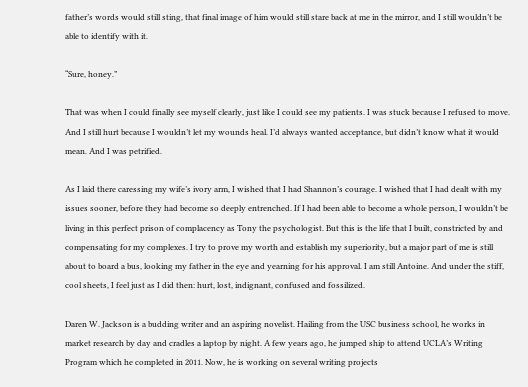father’s words would still sting, that final image of him would still stare back at me in the mirror, and I still wouldn’t be able to identify with it.

“Sure, honey.”

That was when I could finally see myself clearly, just like I could see my patients. I was stuck because I refused to move. And I still hurt because I wouldn’t let my wounds heal. I’d always wanted acceptance, but didn’t know what it would mean. And I was petrified.

As I laid there caressing my wife’s ivory arm, I wished that I had Shannon’s courage. I wished that I had dealt with my issues sooner, before they had become so deeply entrenched. If I had been able to become a whole person, I wouldn’t be living in this perfect prison of complacency as Tony the psychologist. But this is the life that I built, constricted by and compensating for my complexes. I try to prove my worth and establish my superiority, but a major part of me is still about to board a bus, looking my father in the eye and yearning for his approval. I am still Antoine. And under the stiff, cool sheets, I feel just as I did then: hurt, lost, indignant, confused and fossilized.

Daren W. Jackson is a budding writer and an aspiring novelist. Hailing from the USC business school, he works in market research by day and cradles a laptop by night. A few years ago, he jumped ship to attend UCLA’s Writing Program which he completed in 2011. Now, he is working on several writing projects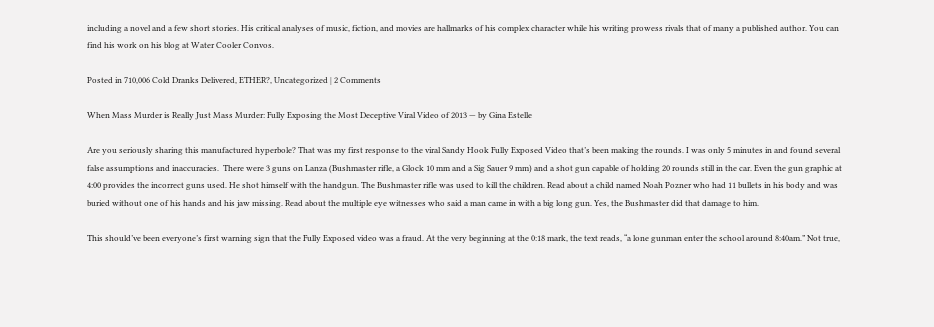including a novel and a few short stories. His critical analyses of music, fiction, and movies are hallmarks of his complex character while his writing prowess rivals that of many a published author. You can find his work on his blog at Water Cooler Convos.

Posted in 710,006 Cold Dranks Delivered, ETHER?, Uncategorized | 2 Comments

When Mass Murder is Really Just Mass Murder: Fully Exposing the Most Deceptive Viral Video of 2013 — by Gina Estelle

Are you seriously sharing this manufactured hyperbole? That was my first response to the viral Sandy Hook Fully Exposed Video that’s been making the rounds. I was only 5 minutes in and found several false assumptions and inaccuracies.  There were 3 guns on Lanza (Bushmaster rifle, a Glock 10 mm and a Sig Sauer 9 mm) and a shot gun capable of holding 20 rounds still in the car. Even the gun graphic at 4:00 provides the incorrect guns used. He shot himself with the handgun. The Bushmaster rifle was used to kill the children. Read about a child named Noah Pozner who had 11 bullets in his body and was buried without one of his hands and his jaw missing. Read about the multiple eye witnesses who said a man came in with a big long gun. Yes, the Bushmaster did that damage to him.

This should’ve been everyone’s first warning sign that the Fully Exposed video was a fraud. At the very beginning at the 0:18 mark, the text reads, “a lone gunman enter the school around 8:40am.” Not true,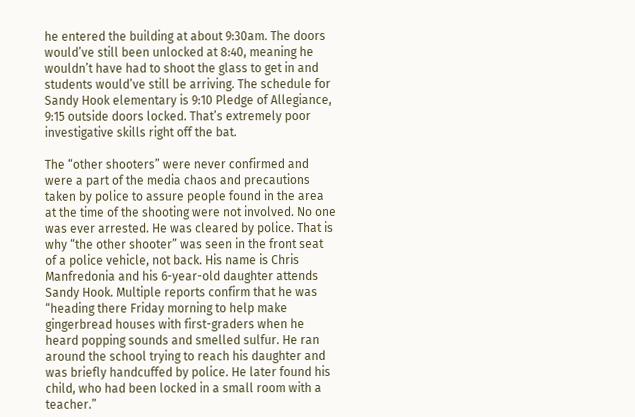he entered the building at about 9:30am. The doors would’ve still been unlocked at 8:40, meaning he wouldn’t have had to shoot the glass to get in and students would’ve still be arriving. The schedule for Sandy Hook elementary is 9:10 Pledge of Allegiance, 9:15 outside doors locked. That’s extremely poor investigative skills right off the bat.

The “other shooters” were never confirmed and were a part of the media chaos and precautions taken by police to assure people found in the area at the time of the shooting were not involved. No one was ever arrested. He was cleared by police. That is why “the other shooter” was seen in the front seat of a police vehicle, not back. His name is Chris Manfredonia and his 6-year-old daughter attends Sandy Hook. Multiple reports confirm that he was “heading there Friday morning to help make gingerbread houses with first-graders when he heard popping sounds and smelled sulfur. He ran around the school trying to reach his daughter and was briefly handcuffed by police. He later found his child, who had been locked in a small room with a teacher.”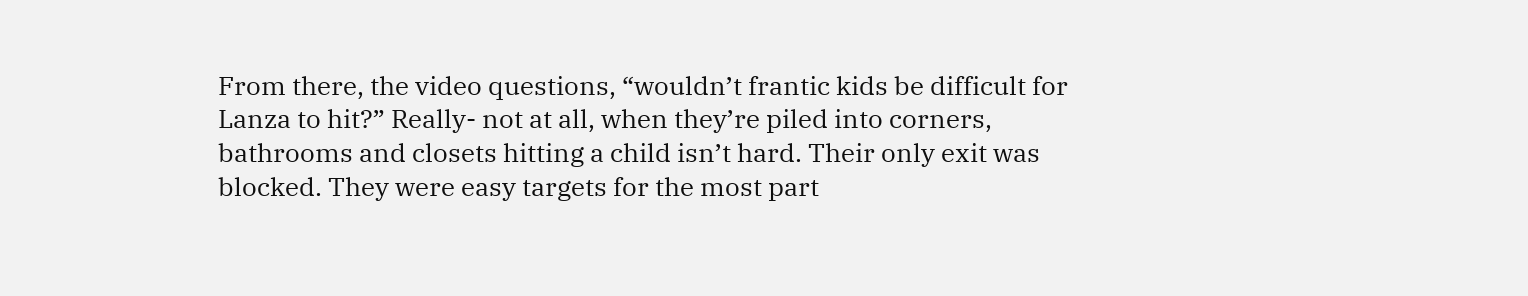From there, the video questions, “wouldn’t frantic kids be difficult for Lanza to hit?” Really- not at all, when they’re piled into corners, bathrooms and closets hitting a child isn’t hard. Their only exit was blocked. They were easy targets for the most part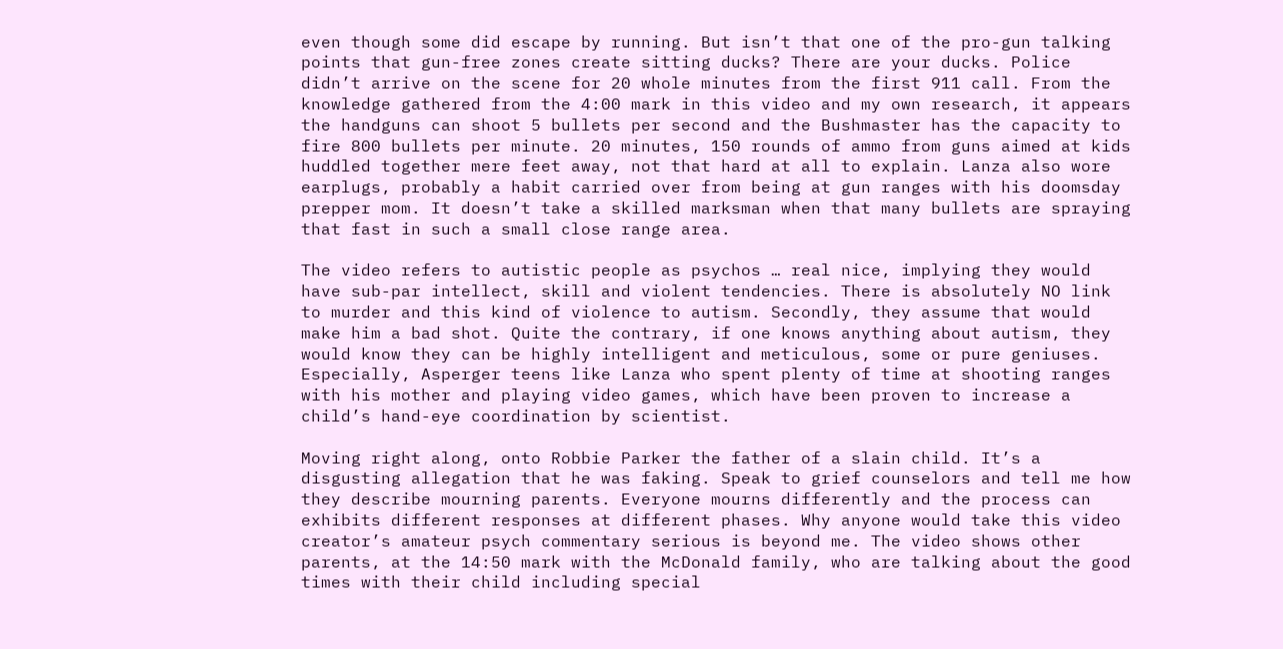even though some did escape by running. But isn’t that one of the pro-gun talking points that gun-free zones create sitting ducks? There are your ducks. Police didn’t arrive on the scene for 20 whole minutes from the first 911 call. From the knowledge gathered from the 4:00 mark in this video and my own research, it appears the handguns can shoot 5 bullets per second and the Bushmaster has the capacity to fire 800 bullets per minute. 20 minutes, 150 rounds of ammo from guns aimed at kids huddled together mere feet away, not that hard at all to explain. Lanza also wore earplugs, probably a habit carried over from being at gun ranges with his doomsday prepper mom. It doesn’t take a skilled marksman when that many bullets are spraying that fast in such a small close range area.

The video refers to autistic people as psychos … real nice, implying they would have sub-par intellect, skill and violent tendencies. There is absolutely NO link to murder and this kind of violence to autism. Secondly, they assume that would make him a bad shot. Quite the contrary, if one knows anything about autism, they would know they can be highly intelligent and meticulous, some or pure geniuses. Especially, Asperger teens like Lanza who spent plenty of time at shooting ranges with his mother and playing video games, which have been proven to increase a child’s hand-eye coordination by scientist.

Moving right along, onto Robbie Parker the father of a slain child. It’s a disgusting allegation that he was faking. Speak to grief counselors and tell me how they describe mourning parents. Everyone mourns differently and the process can exhibits different responses at different phases. Why anyone would take this video creator’s amateur psych commentary serious is beyond me. The video shows other parents, at the 14:50 mark with the McDonald family, who are talking about the good times with their child including special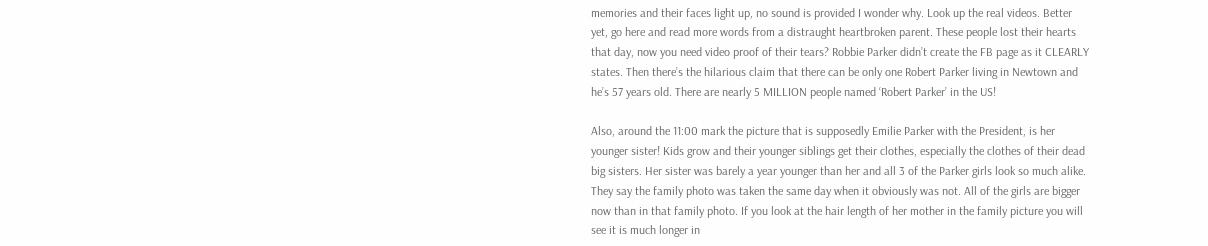memories and their faces light up, no sound is provided I wonder why. Look up the real videos. Better yet, go here and read more words from a distraught heartbroken parent. These people lost their hearts that day, now you need video proof of their tears? Robbie Parker didn’t create the FB page as it CLEARLY states. Then there’s the hilarious claim that there can be only one Robert Parker living in Newtown and he’s 57 years old. There are nearly 5 MILLION people named ‘Robert Parker’ in the US!

Also, around the 11:00 mark the picture that is supposedly Emilie Parker with the President, is her younger sister! Kids grow and their younger siblings get their clothes, especially the clothes of their dead big sisters. Her sister was barely a year younger than her and all 3 of the Parker girls look so much alike. They say the family photo was taken the same day when it obviously was not. All of the girls are bigger now than in that family photo. If you look at the hair length of her mother in the family picture you will see it is much longer in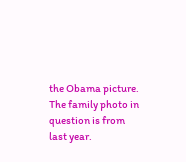the Obama picture. The family photo in question is from last year.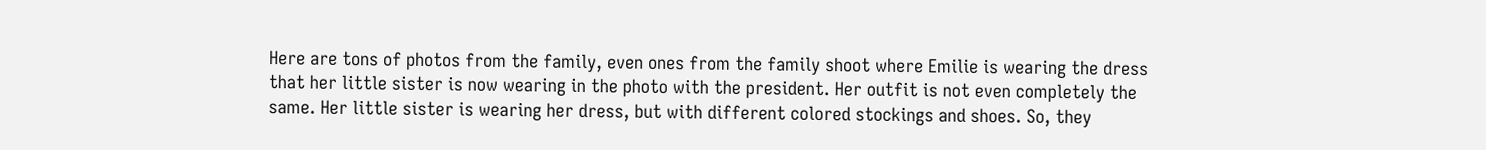Here are tons of photos from the family, even ones from the family shoot where Emilie is wearing the dress that her little sister is now wearing in the photo with the president. Her outfit is not even completely the same. Her little sister is wearing her dress, but with different colored stockings and shoes. So, they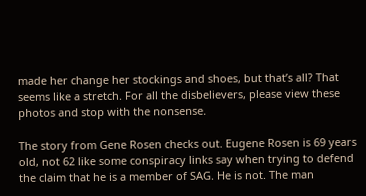made her change her stockings and shoes, but that’s all? That seems like a stretch. For all the disbelievers, please view these photos and stop with the nonsense.

The story from Gene Rosen checks out. Eugene Rosen is 69 years old, not 62 like some conspiracy links say when trying to defend the claim that he is a member of SAG. He is not. The man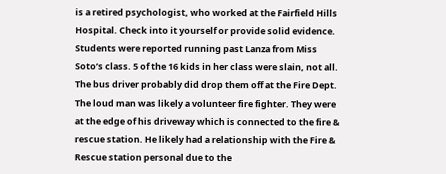is a retired psychologist, who worked at the Fairfield Hills Hospital. Check into it yourself or provide solid evidence. Students were reported running past Lanza from Miss Soto’s class. 5 of the 16 kids in her class were slain, not all. The bus driver probably did drop them off at the Fire Dept. The loud man was likely a volunteer fire fighter. They were at the edge of his driveway which is connected to the fire & rescue station. He likely had a relationship with the Fire & Rescue station personal due to the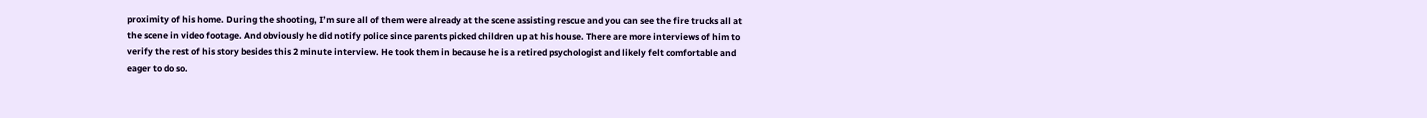proximity of his home. During the shooting, I’m sure all of them were already at the scene assisting rescue and you can see the fire trucks all at the scene in video footage. And obviously he did notify police since parents picked children up at his house. There are more interviews of him to verify the rest of his story besides this 2 minute interview. He took them in because he is a retired psychologist and likely felt comfortable and eager to do so.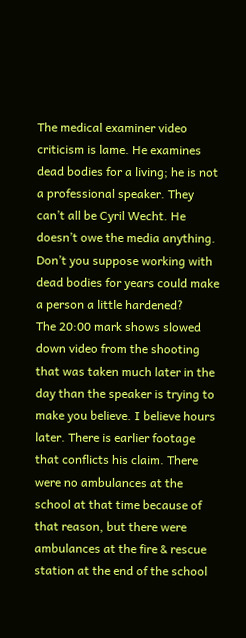The medical examiner video criticism is lame. He examines dead bodies for a living; he is not a professional speaker. They can’t all be Cyril Wecht. He doesn’t owe the media anything. Don’t you suppose working with dead bodies for years could make a person a little hardened?
The 20:00 mark shows slowed down video from the shooting that was taken much later in the day than the speaker is trying to make you believe. I believe hours later. There is earlier footage that conflicts his claim. There were no ambulances at the school at that time because of that reason, but there were ambulances at the fire & rescue station at the end of the school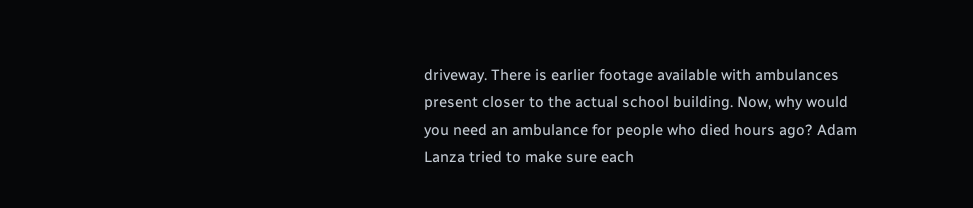driveway. There is earlier footage available with ambulances present closer to the actual school building. Now, why would you need an ambulance for people who died hours ago? Adam Lanza tried to make sure each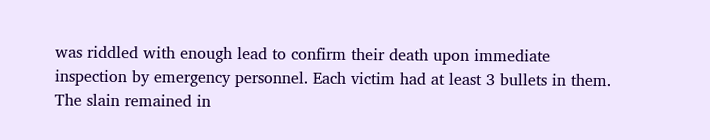was riddled with enough lead to confirm their death upon immediate inspection by emergency personnel. Each victim had at least 3 bullets in them. The slain remained in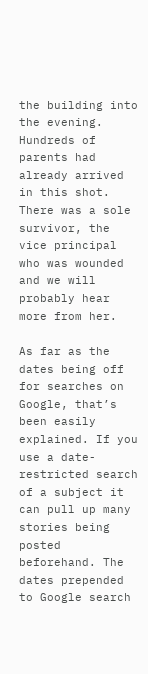the building into the evening. Hundreds of parents had already arrived in this shot. There was a sole survivor, the vice principal who was wounded and we will probably hear more from her.

As far as the dates being off for searches on Google, that’s been easily explained. If you use a date-restricted search of a subject it can pull up many stories being posted beforehand. The dates prepended to Google search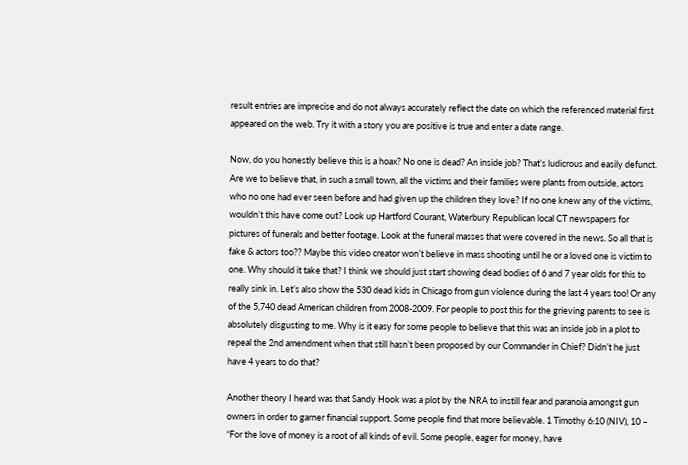result entries are imprecise and do not always accurately reflect the date on which the referenced material first appeared on the web. Try it with a story you are positive is true and enter a date range.

Now, do you honestly believe this is a hoax? No one is dead? An inside job? That’s ludicrous and easily defunct. Are we to believe that, in such a small town, all the victims and their families were plants from outside, actors who no one had ever seen before and had given up the children they love? If no one knew any of the victims, wouldn’t this have come out? Look up Hartford Courant, Waterbury Republican local CT newspapers for pictures of funerals and better footage. Look at the funeral masses that were covered in the news. So all that is fake & actors too?? Maybe this video creator won’t believe in mass shooting until he or a loved one is victim to one. Why should it take that? I think we should just start showing dead bodies of 6 and 7 year olds for this to really sink in. Let’s also show the 530 dead kids in Chicago from gun violence during the last 4 years too! Or any of the 5,740 dead American children from 2008-2009. For people to post this for the grieving parents to see is absolutely disgusting to me. Why is it easy for some people to believe that this was an inside job in a plot to repeal the 2nd amendment when that still hasn’t been proposed by our Commander in Chief? Didn’t he just have 4 years to do that?

Another theory I heard was that Sandy Hook was a plot by the NRA to instill fear and paranoia amongst gun owners in order to garner financial support. Some people find that more believable. 1 Timothy 6:10 (NIV), 10 – “For the love of money is a root of all kinds of evil. Some people, eager for money, have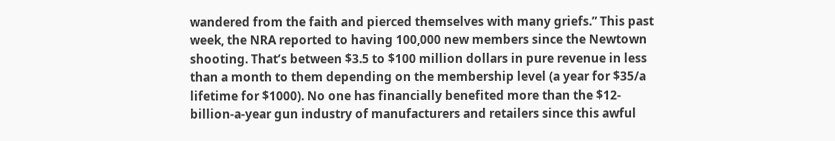wandered from the faith and pierced themselves with many griefs.” This past week, the NRA reported to having 100,000 new members since the Newtown shooting. That’s between $3.5 to $100 million dollars in pure revenue in less than a month to them depending on the membership level (a year for $35/a lifetime for $1000). No one has financially benefited more than the $12-billion-a-year gun industry of manufacturers and retailers since this awful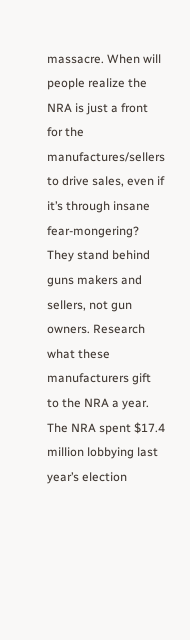massacre. When will people realize the NRA is just a front for the manufactures/sellers to drive sales, even if it’s through insane fear-mongering? They stand behind guns makers and sellers, not gun owners. Research what these manufacturers gift to the NRA a year. The NRA spent $17.4 million lobbying last year’s election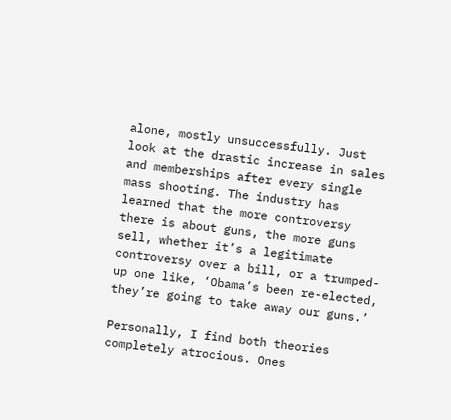alone, mostly unsuccessfully. Just look at the drastic increase in sales and memberships after every single mass shooting. The industry has learned that the more controversy there is about guns, the more guns sell, whether it’s a legitimate controversy over a bill, or a trumped-up one like, ‘Obama’s been re-elected, they’re going to take away our guns.’

Personally, I find both theories completely atrocious. Ones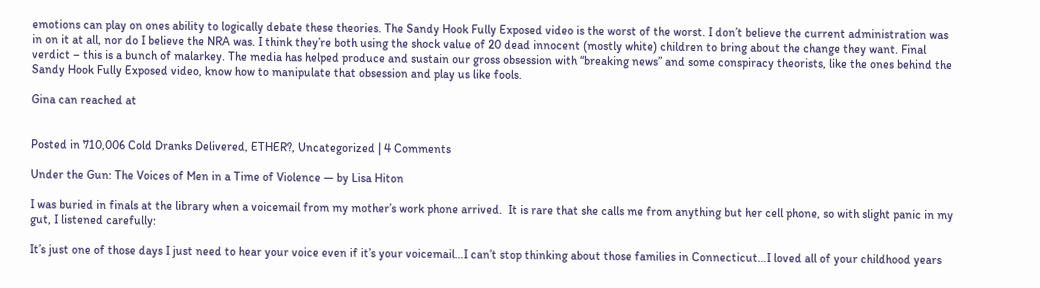emotions can play on ones ability to logically debate these theories. The Sandy Hook Fully Exposed video is the worst of the worst. I don’t believe the current administration was in on it at all, nor do I believe the NRA was. I think they’re both using the shock value of 20 dead innocent (mostly white) children to bring about the change they want. Final verdict – this is a bunch of malarkey. The media has helped produce and sustain our gross obsession with “breaking news” and some conspiracy theorists, like the ones behind the Sandy Hook Fully Exposed video, know how to manipulate that obsession and play us like fools.

Gina can reached at


Posted in 710,006 Cold Dranks Delivered, ETHER?, Uncategorized | 4 Comments

Under the Gun: The Voices of Men in a Time of Violence — by Lisa Hiton

I was buried in finals at the library when a voicemail from my mother’s work phone arrived.  It is rare that she calls me from anything but her cell phone, so with slight panic in my gut, I listened carefully:

It’s just one of those days I just need to hear your voice even if it’s your voicemail…I can’t stop thinking about those families in Connecticut…I loved all of your childhood years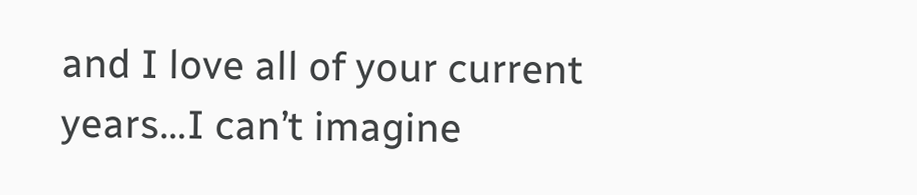and I love all of your current years…I can’t imagine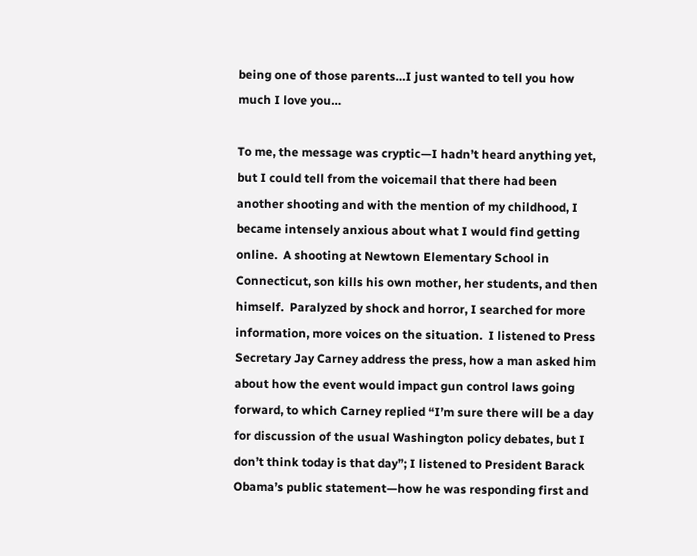being one of those parents…I just wanted to tell you how much I love you…

To me, the message was cryptic—I hadn’t heard anything yet, but I could tell from the voicemail that there had been another shooting and with the mention of my childhood, I became intensely anxious about what I would find getting online.  A shooting at Newtown Elementary School in Connecticut, son kills his own mother, her students, and then himself.  Paralyzed by shock and horror, I searched for more information, more voices on the situation.  I listened to Press Secretary Jay Carney address the press, how a man asked him about how the event would impact gun control laws going forward, to which Carney replied “I’m sure there will be a day for discussion of the usual Washington policy debates, but I don’t think today is that day”; I listened to President Barack Obama’s public statement—how he was responding first and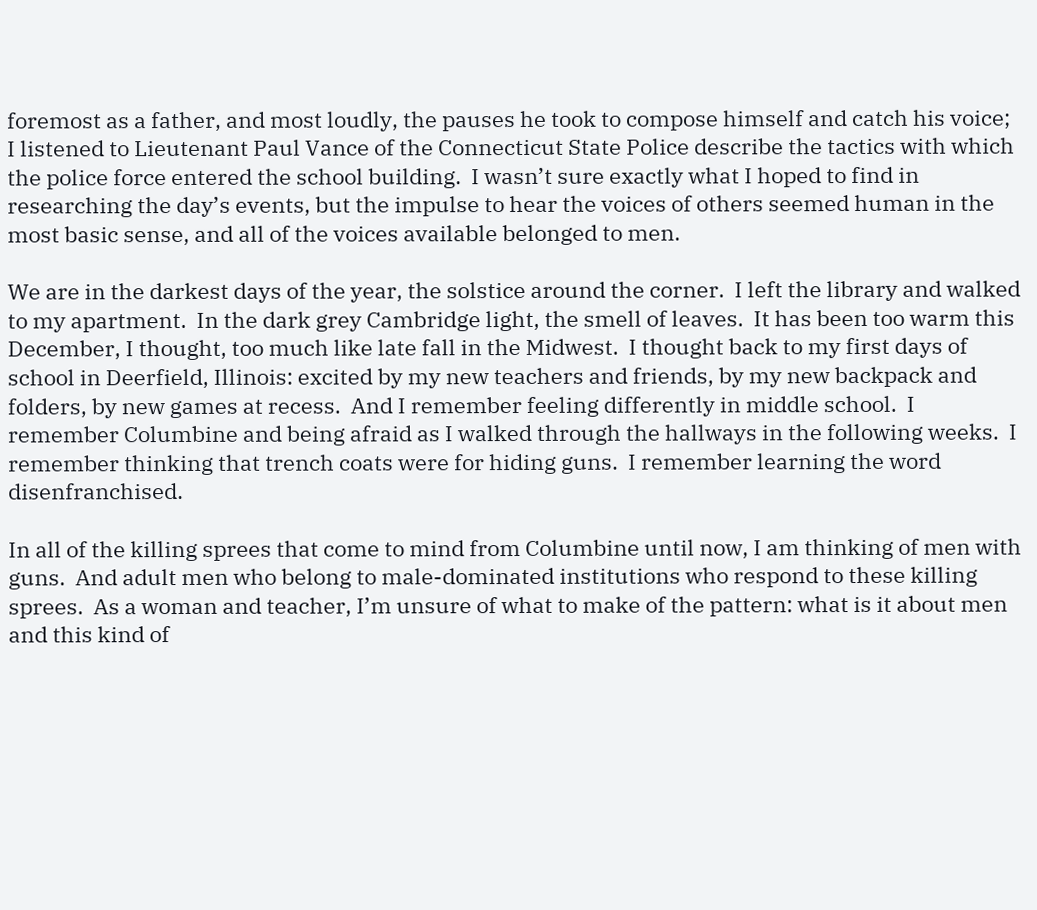foremost as a father, and most loudly, the pauses he took to compose himself and catch his voice; I listened to Lieutenant Paul Vance of the Connecticut State Police describe the tactics with which the police force entered the school building.  I wasn’t sure exactly what I hoped to find in researching the day’s events, but the impulse to hear the voices of others seemed human in the most basic sense, and all of the voices available belonged to men.

We are in the darkest days of the year, the solstice around the corner.  I left the library and walked to my apartment.  In the dark grey Cambridge light, the smell of leaves.  It has been too warm this December, I thought, too much like late fall in the Midwest.  I thought back to my first days of school in Deerfield, Illinois: excited by my new teachers and friends, by my new backpack and folders, by new games at recess.  And I remember feeling differently in middle school.  I remember Columbine and being afraid as I walked through the hallways in the following weeks.  I remember thinking that trench coats were for hiding guns.  I remember learning the word disenfranchised.

In all of the killing sprees that come to mind from Columbine until now, I am thinking of men with guns.  And adult men who belong to male-dominated institutions who respond to these killing sprees.  As a woman and teacher, I’m unsure of what to make of the pattern: what is it about men and this kind of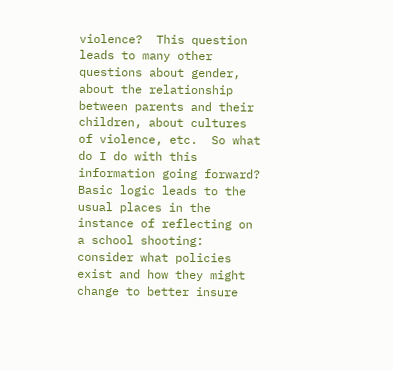violence?  This question leads to many other questions about gender, about the relationship between parents and their children, about cultures of violence, etc.  So what do I do with this information going forward?  Basic logic leads to the usual places in the instance of reflecting on a school shooting: consider what policies exist and how they might change to better insure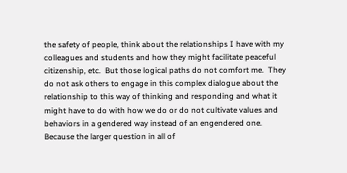the safety of people, think about the relationships I have with my colleagues and students and how they might facilitate peaceful citizenship, etc.  But those logical paths do not comfort me.  They do not ask others to engage in this complex dialogue about the relationship to this way of thinking and responding and what it might have to do with how we do or do not cultivate values and behaviors in a gendered way instead of an engendered one.  Because the larger question in all of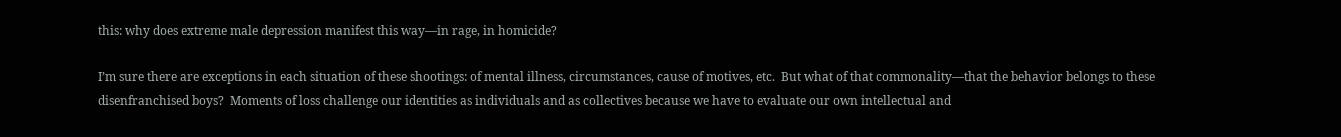this: why does extreme male depression manifest this way—in rage, in homicide?

I’m sure there are exceptions in each situation of these shootings: of mental illness, circumstances, cause of motives, etc.  But what of that commonality—that the behavior belongs to these disenfranchised boys?  Moments of loss challenge our identities as individuals and as collectives because we have to evaluate our own intellectual and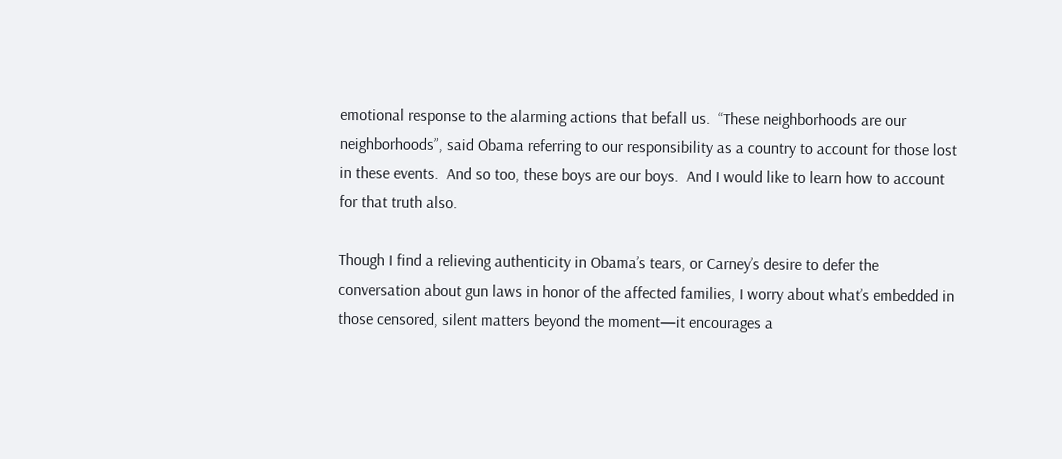emotional response to the alarming actions that befall us.  “These neighborhoods are our neighborhoods”, said Obama referring to our responsibility as a country to account for those lost in these events.  And so too, these boys are our boys.  And I would like to learn how to account for that truth also.

Though I find a relieving authenticity in Obama’s tears, or Carney’s desire to defer the conversation about gun laws in honor of the affected families, I worry about what’s embedded in those censored, silent matters beyond the moment—it encourages a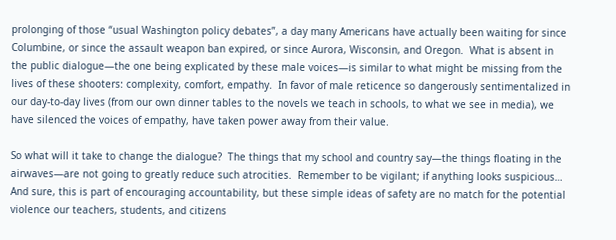prolonging of those “usual Washington policy debates”, a day many Americans have actually been waiting for since Columbine, or since the assault weapon ban expired, or since Aurora, Wisconsin, and Oregon.  What is absent in the public dialogue—the one being explicated by these male voices—is similar to what might be missing from the lives of these shooters: complexity, comfort, empathy.  In favor of male reticence so dangerously sentimentalized in our day-to-day lives (from our own dinner tables to the novels we teach in schools, to what we see in media), we have silenced the voices of empathy, have taken power away from their value.

So what will it take to change the dialogue?  The things that my school and country say—the things floating in the airwaves—are not going to greatly reduce such atrocities.  Remember to be vigilant; if anything looks suspicious… And sure, this is part of encouraging accountability, but these simple ideas of safety are no match for the potential violence our teachers, students, and citizens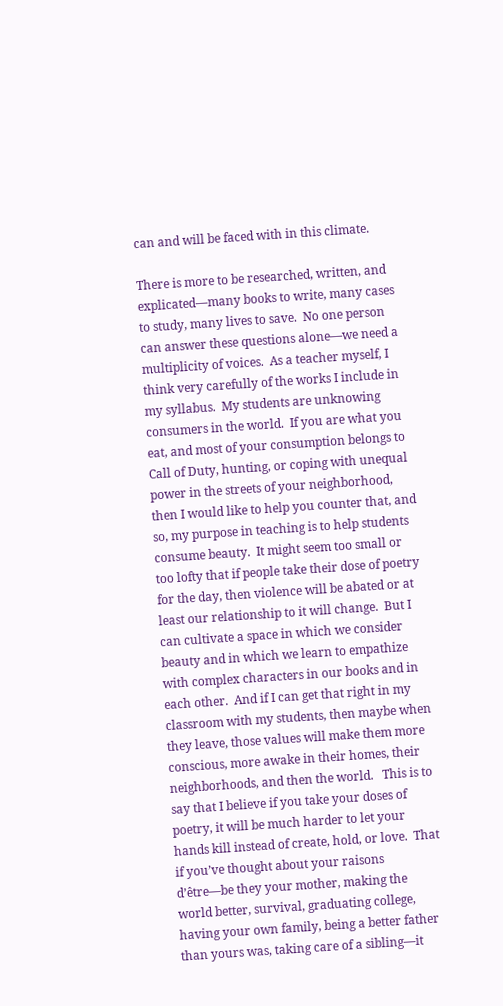can and will be faced with in this climate.

There is more to be researched, written, and explicated—many books to write, many cases to study, many lives to save.  No one person can answer these questions alone—we need a multiplicity of voices.  As a teacher myself, I think very carefully of the works I include in my syllabus.  My students are unknowing consumers in the world.  If you are what you eat, and most of your consumption belongs to Call of Duty, hunting, or coping with unequal power in the streets of your neighborhood, then I would like to help you counter that, and so, my purpose in teaching is to help students consume beauty.  It might seem too small or too lofty that if people take their dose of poetry for the day, then violence will be abated or at least our relationship to it will change.  But I can cultivate a space in which we consider beauty and in which we learn to empathize with complex characters in our books and in each other.  And if I can get that right in my classroom with my students, then maybe when they leave, those values will make them more conscious, more awake in their homes, their neighborhoods, and then the world.   This is to say that I believe if you take your doses of poetry, it will be much harder to let your hands kill instead of create, hold, or love.  That if you’ve thought about your raisons d’être—be they your mother, making the world better, survival, graduating college, having your own family, being a better father than yours was, taking care of a sibling—it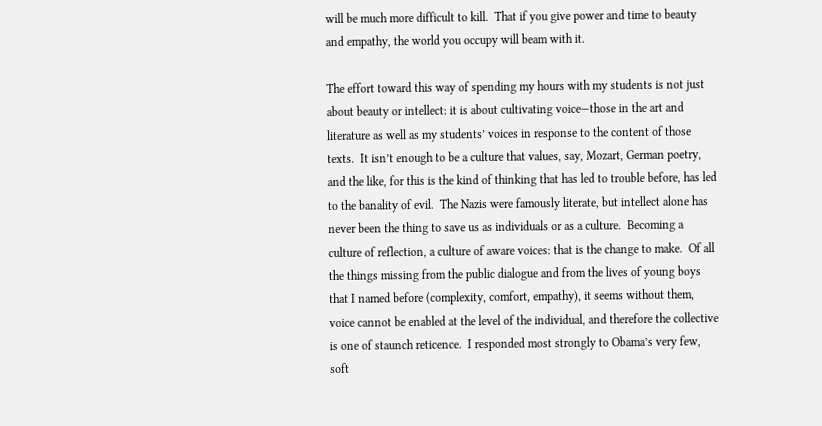will be much more difficult to kill.  That if you give power and time to beauty and empathy, the world you occupy will beam with it.

The effort toward this way of spending my hours with my students is not just about beauty or intellect: it is about cultivating voice—those in the art and literature as well as my students’ voices in response to the content of those texts.  It isn’t enough to be a culture that values, say, Mozart, German poetry, and the like, for this is the kind of thinking that has led to trouble before, has led to the banality of evil.  The Nazis were famously literate, but intellect alone has never been the thing to save us as individuals or as a culture.  Becoming a culture of reflection, a culture of aware voices: that is the change to make.  Of all the things missing from the public dialogue and from the lives of young boys that I named before (complexity, comfort, empathy), it seems without them, voice cannot be enabled at the level of the individual, and therefore the collective is one of staunch reticence.  I responded most strongly to Obama’s very few, soft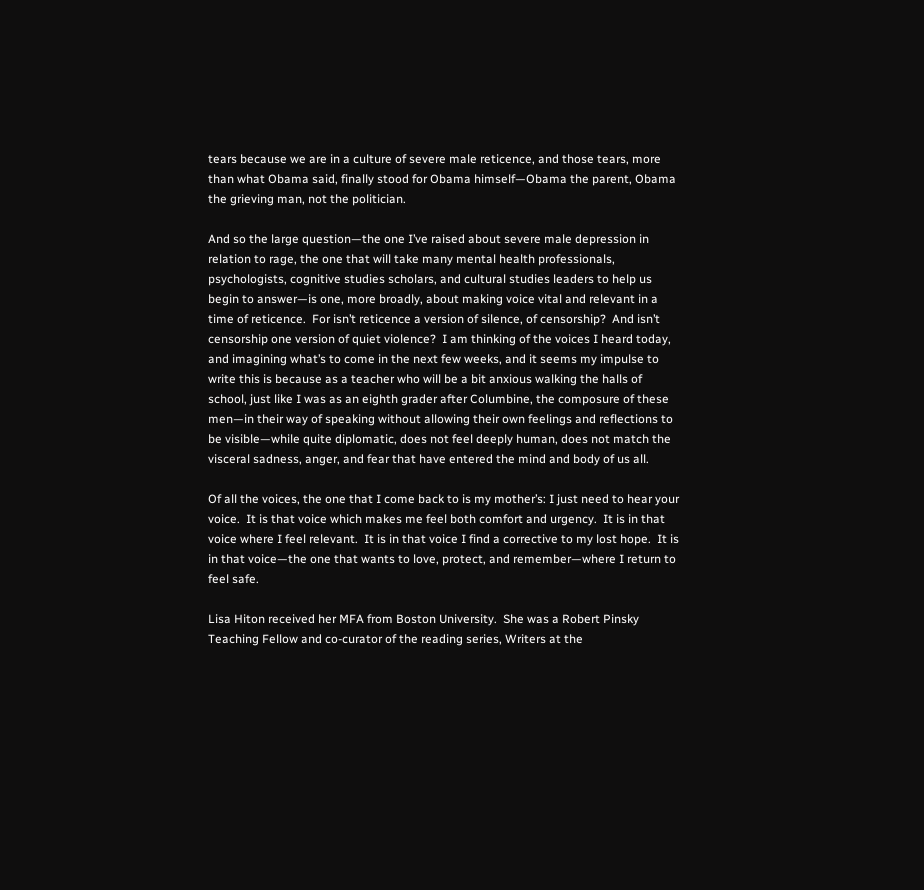tears because we are in a culture of severe male reticence, and those tears, more than what Obama said, finally stood for Obama himself—Obama the parent, Obama the grieving man, not the politician.

And so the large question—the one I’ve raised about severe male depression in relation to rage, the one that will take many mental health professionals, psychologists, cognitive studies scholars, and cultural studies leaders to help us begin to answer—is one, more broadly, about making voice vital and relevant in a time of reticence.  For isn’t reticence a version of silence, of censorship?  And isn’t censorship one version of quiet violence?  I am thinking of the voices I heard today, and imagining what’s to come in the next few weeks, and it seems my impulse to write this is because as a teacher who will be a bit anxious walking the halls of school, just like I was as an eighth grader after Columbine, the composure of these men—in their way of speaking without allowing their own feelings and reflections to be visible—while quite diplomatic, does not feel deeply human, does not match the visceral sadness, anger, and fear that have entered the mind and body of us all.

Of all the voices, the one that I come back to is my mother’s: I just need to hear your voice.  It is that voice which makes me feel both comfort and urgency.  It is in that voice where I feel relevant.  It is in that voice I find a corrective to my lost hope.  It is in that voice—the one that wants to love, protect, and remember—where I return to feel safe.

Lisa Hiton received her MFA from Boston University.  She was a Robert Pinsky Teaching Fellow and co-curator of the reading series, Writers at the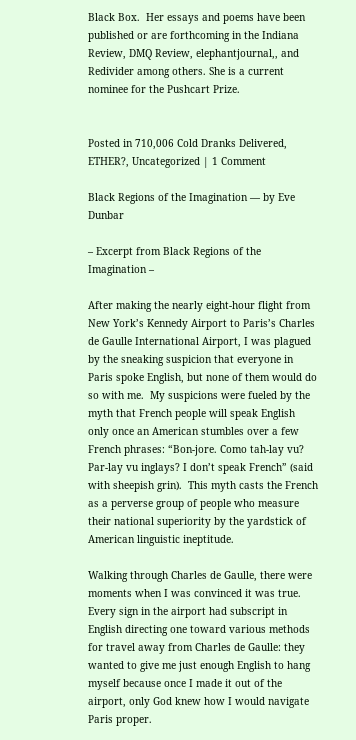Black Box.  Her essays and poems have been published or are forthcoming in the Indiana Review, DMQ Review, elephantjournal,, and Redivider among others. She is a current nominee for the Pushcart Prize.


Posted in 710,006 Cold Dranks Delivered, ETHER?, Uncategorized | 1 Comment

Black Regions of the Imagination — by Eve Dunbar

– Excerpt from Black Regions of the Imagination –

After making the nearly eight-hour flight from New York’s Kennedy Airport to Paris’s Charles de Gaulle International Airport, I was plagued by the sneaking suspicion that everyone in Paris spoke English, but none of them would do so with me.  My suspicions were fueled by the myth that French people will speak English only once an American stumbles over a few French phrases: “Bon-jore. Como tah-lay vu? Par-lay vu inglays? I don’t speak French” (said with sheepish grin).  This myth casts the French as a perverse group of people who measure their national superiority by the yardstick of American linguistic ineptitude.

Walking through Charles de Gaulle, there were moments when I was convinced it was true. Every sign in the airport had subscript in English directing one toward various methods for travel away from Charles de Gaulle: they wanted to give me just enough English to hang myself because once I made it out of the airport, only God knew how I would navigate Paris proper.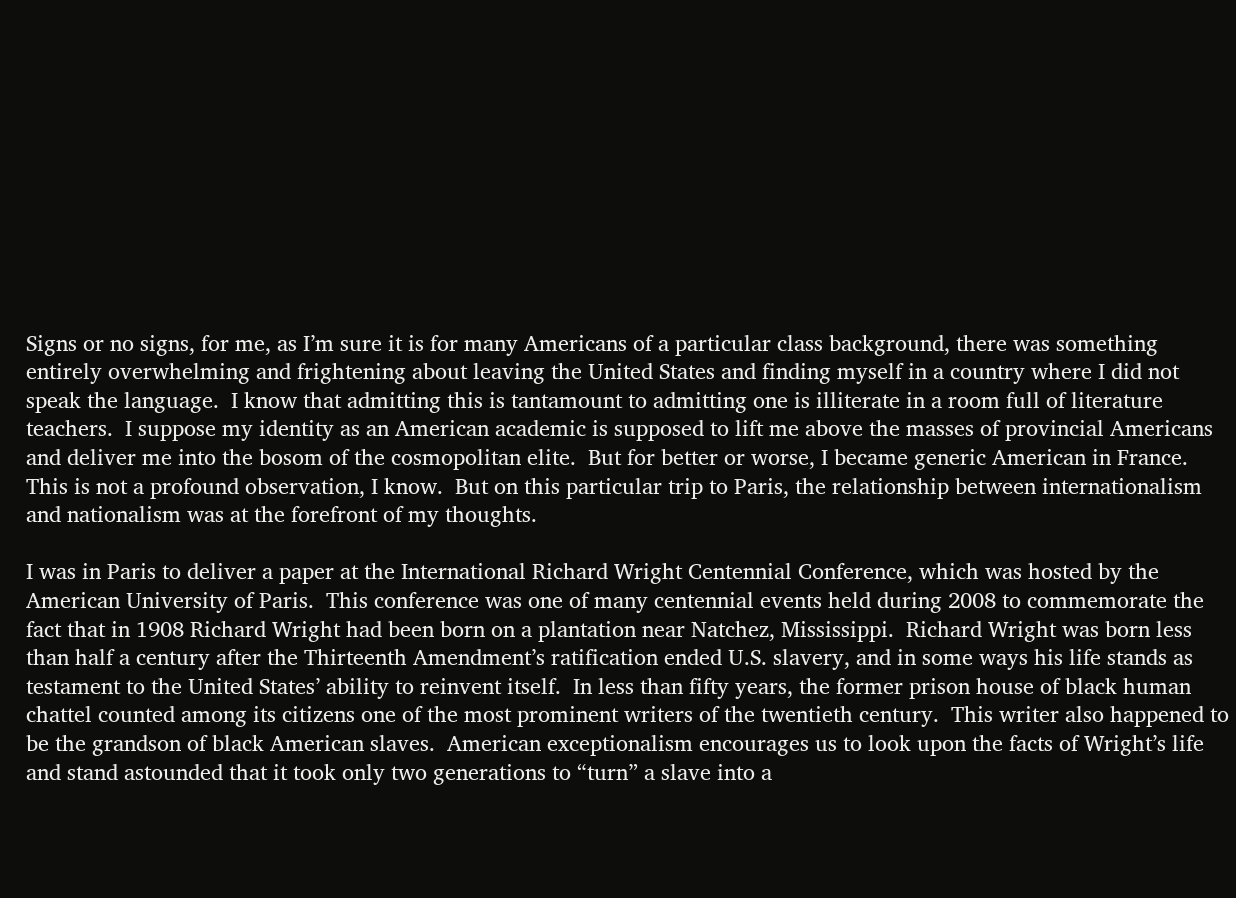Signs or no signs, for me, as I’m sure it is for many Americans of a particular class background, there was something entirely overwhelming and frightening about leaving the United States and finding myself in a country where I did not speak the language.  I know that admitting this is tantamount to admitting one is illiterate in a room full of literature teachers.  I suppose my identity as an American academic is supposed to lift me above the masses of provincial Americans and deliver me into the bosom of the cosmopolitan elite.  But for better or worse, I became generic American in France.  This is not a profound observation, I know.  But on this particular trip to Paris, the relationship between internationalism and nationalism was at the forefront of my thoughts.

I was in Paris to deliver a paper at the International Richard Wright Centennial Conference, which was hosted by the American University of Paris.  This conference was one of many centennial events held during 2008 to commemorate the fact that in 1908 Richard Wright had been born on a plantation near Natchez, Mississippi.  Richard Wright was born less than half a century after the Thirteenth Amendment’s ratification ended U.S. slavery, and in some ways his life stands as testament to the United States’ ability to reinvent itself.  In less than fifty years, the former prison house of black human chattel counted among its citizens one of the most prominent writers of the twentieth century.  This writer also happened to be the grandson of black American slaves.  American exceptionalism encourages us to look upon the facts of Wright’s life and stand astounded that it took only two generations to “turn” a slave into a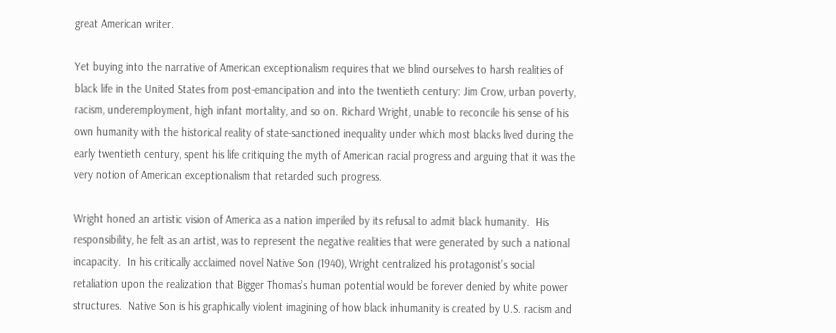great American writer.

Yet buying into the narrative of American exceptionalism requires that we blind ourselves to harsh realities of black life in the United States from post-emancipation and into the twentieth century: Jim Crow, urban poverty, racism, underemployment, high infant mortality, and so on. Richard Wright, unable to reconcile his sense of his own humanity with the historical reality of state-sanctioned inequality under which most blacks lived during the early twentieth century, spent his life critiquing the myth of American racial progress and arguing that it was the very notion of American exceptionalism that retarded such progress.

Wright honed an artistic vision of America as a nation imperiled by its refusal to admit black humanity.  His responsibility, he felt as an artist, was to represent the negative realities that were generated by such a national incapacity.  In his critically acclaimed novel Native Son (1940), Wright centralized his protagonist’s social retaliation upon the realization that Bigger Thomas’s human potential would be forever denied by white power structures.  Native Son is his graphically violent imagining of how black inhumanity is created by U.S. racism and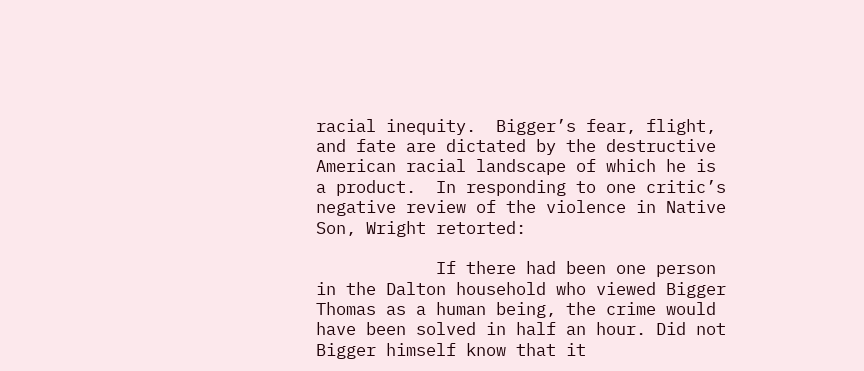racial inequity.  Bigger’s fear, flight, and fate are dictated by the destructive American racial landscape of which he is a product.  In responding to one critic’s negative review of the violence in Native Son, Wright retorted:

            If there had been one person in the Dalton household who viewed Bigger Thomas as a human being, the crime would have been solved in half an hour. Did not Bigger himself know that it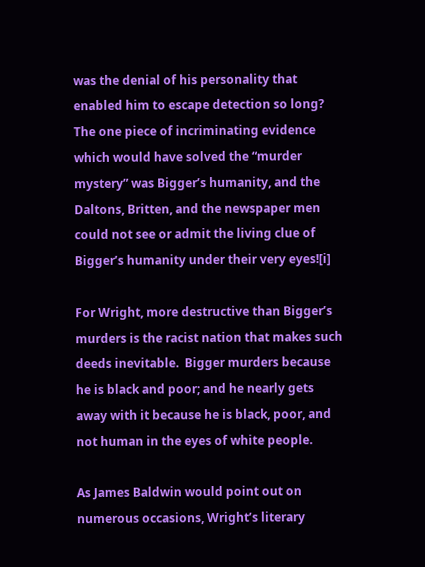was the denial of his personality that enabled him to escape detection so long? The one piece of incriminating evidence which would have solved the “murder mystery” was Bigger’s humanity, and the Daltons, Britten, and the newspaper men could not see or admit the living clue of Bigger’s humanity under their very eyes![i]

For Wright, more destructive than Bigger’s murders is the racist nation that makes such deeds inevitable.  Bigger murders because he is black and poor; and he nearly gets away with it because he is black, poor, and not human in the eyes of white people.

As James Baldwin would point out on numerous occasions, Wright’s literary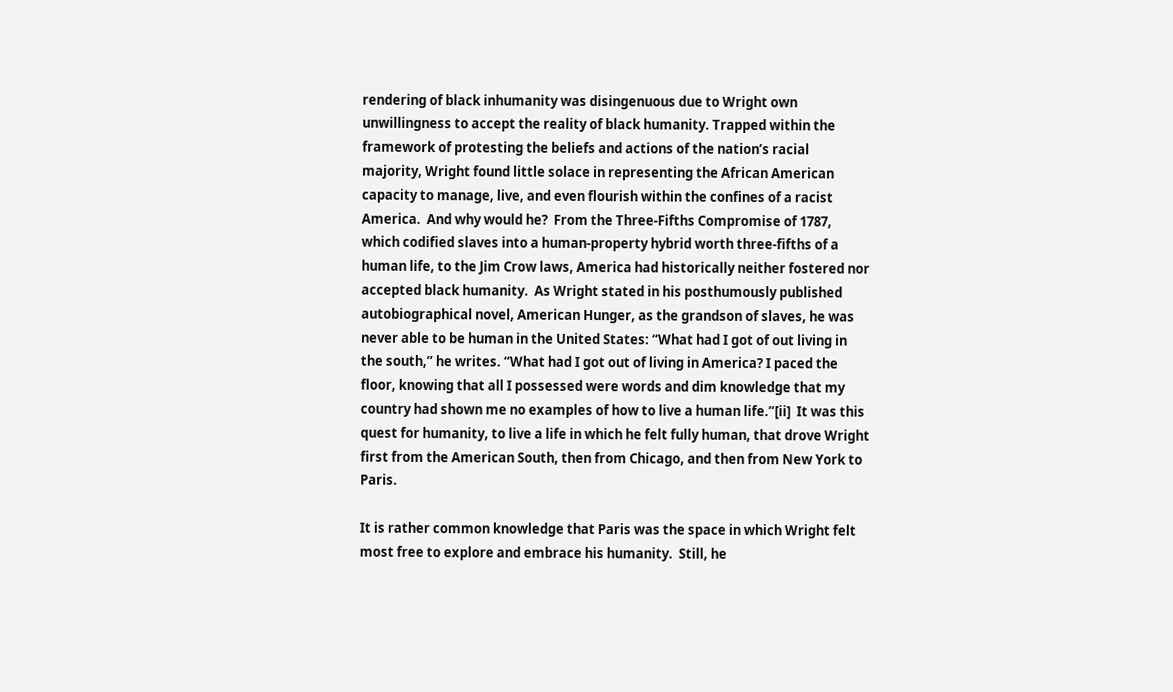rendering of black inhumanity was disingenuous due to Wright own unwillingness to accept the reality of black humanity. Trapped within the framework of protesting the beliefs and actions of the nation’s racial majority, Wright found little solace in representing the African American capacity to manage, live, and even flourish within the confines of a racist America.  And why would he?  From the Three-Fifths Compromise of 1787, which codified slaves into a human-property hybrid worth three-fifths of a human life, to the Jim Crow laws, America had historically neither fostered nor accepted black humanity.  As Wright stated in his posthumously published autobiographical novel, American Hunger, as the grandson of slaves, he was never able to be human in the United States: “What had I got of out living in the south,” he writes. “What had I got out of living in America? I paced the floor, knowing that all I possessed were words and dim knowledge that my country had shown me no examples of how to live a human life.”[ii]  It was this quest for humanity, to live a life in which he felt fully human, that drove Wright first from the American South, then from Chicago, and then from New York to Paris.

It is rather common knowledge that Paris was the space in which Wright felt most free to explore and embrace his humanity.  Still, he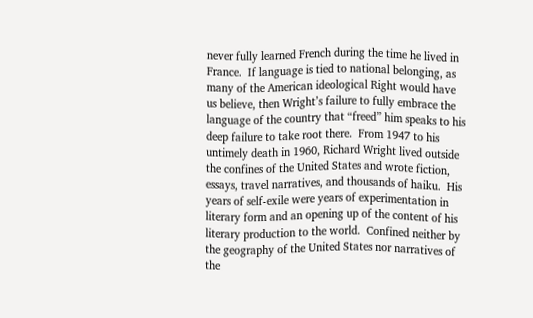never fully learned French during the time he lived in France.  If language is tied to national belonging, as many of the American ideological Right would have us believe, then Wright’s failure to fully embrace the language of the country that “freed” him speaks to his deep failure to take root there.  From 1947 to his untimely death in 1960, Richard Wright lived outside the confines of the United States and wrote fiction, essays, travel narratives, and thousands of haiku.  His years of self-exile were years of experimentation in literary form and an opening up of the content of his literary production to the world.  Confined neither by the geography of the United States nor narratives of the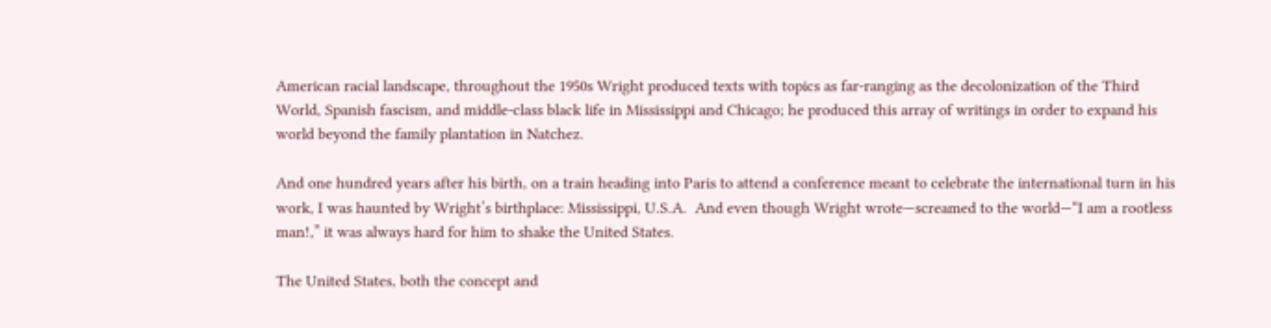American racial landscape, throughout the 1950s Wright produced texts with topics as far-ranging as the decolonization of the Third World, Spanish fascism, and middle-class black life in Mississippi and Chicago; he produced this array of writings in order to expand his world beyond the family plantation in Natchez.

And one hundred years after his birth, on a train heading into Paris to attend a conference meant to celebrate the international turn in his work, I was haunted by Wright’s birthplace: Mississippi, U.S.A.  And even though Wright wrote—screamed to the world—“I am a rootless man!,” it was always hard for him to shake the United States.

The United States, both the concept and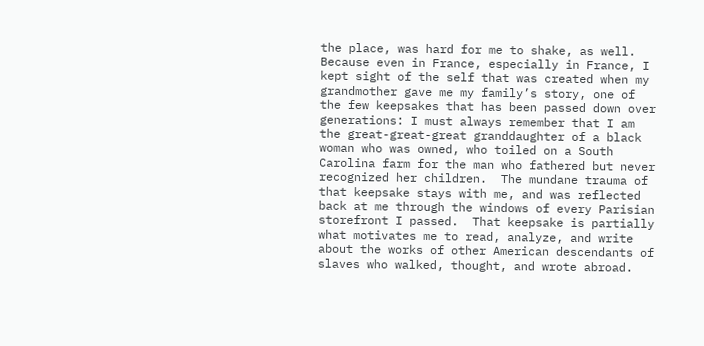the place, was hard for me to shake, as well.  Because even in France, especially in France, I kept sight of the self that was created when my grandmother gave me my family’s story, one of the few keepsakes that has been passed down over generations: I must always remember that I am the great-great-great granddaughter of a black woman who was owned, who toiled on a South Carolina farm for the man who fathered but never recognized her children.  The mundane trauma of that keepsake stays with me, and was reflected back at me through the windows of every Parisian storefront I passed.  That keepsake is partially what motivates me to read, analyze, and write about the works of other American descendants of slaves who walked, thought, and wrote abroad.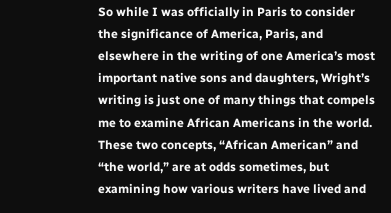So while I was officially in Paris to consider the significance of America, Paris, and elsewhere in the writing of one America’s most important native sons and daughters, Wright’s writing is just one of many things that compels me to examine African Americans in the world.  These two concepts, “African American” and “the world,” are at odds sometimes, but examining how various writers have lived and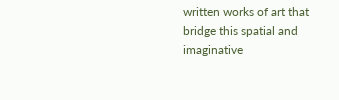written works of art that bridge this spatial and imaginative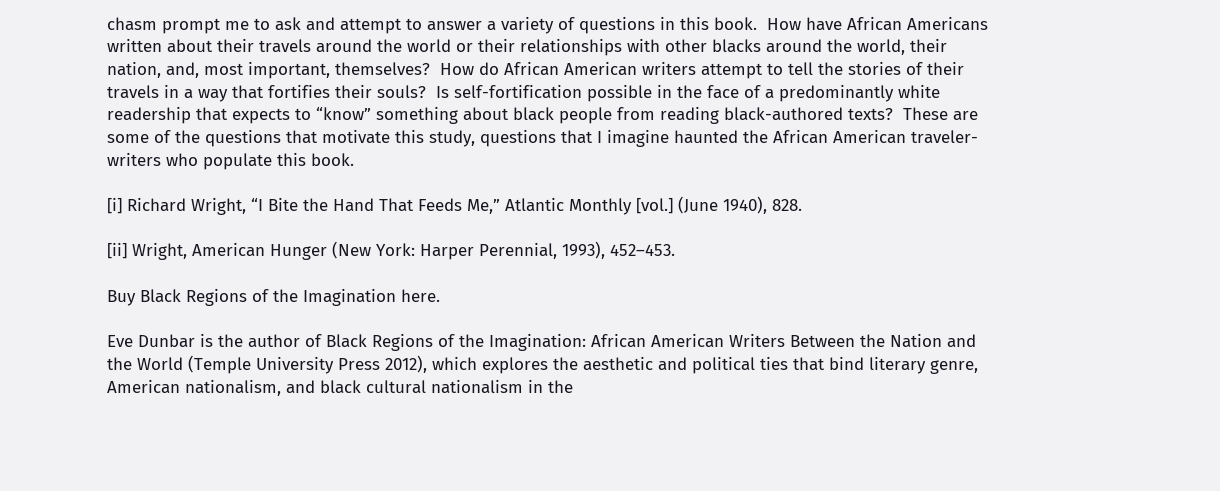chasm prompt me to ask and attempt to answer a variety of questions in this book.  How have African Americans written about their travels around the world or their relationships with other blacks around the world, their nation, and, most important, themselves?  How do African American writers attempt to tell the stories of their travels in a way that fortifies their souls?  Is self-fortification possible in the face of a predominantly white readership that expects to “know” something about black people from reading black-authored texts?  These are some of the questions that motivate this study, questions that I imagine haunted the African American traveler-writers who populate this book.

[i] Richard Wright, “I Bite the Hand That Feeds Me,” Atlantic Monthly [vol.] (June 1940), 828.

[ii] Wright, American Hunger (New York: Harper Perennial, 1993), 452–453.

Buy Black Regions of the Imagination here.

Eve Dunbar is the author of Black Regions of the Imagination: African American Writers Between the Nation and the World (Temple University Press 2012), which explores the aesthetic and political ties that bind literary genre, American nationalism, and black cultural nationalism in the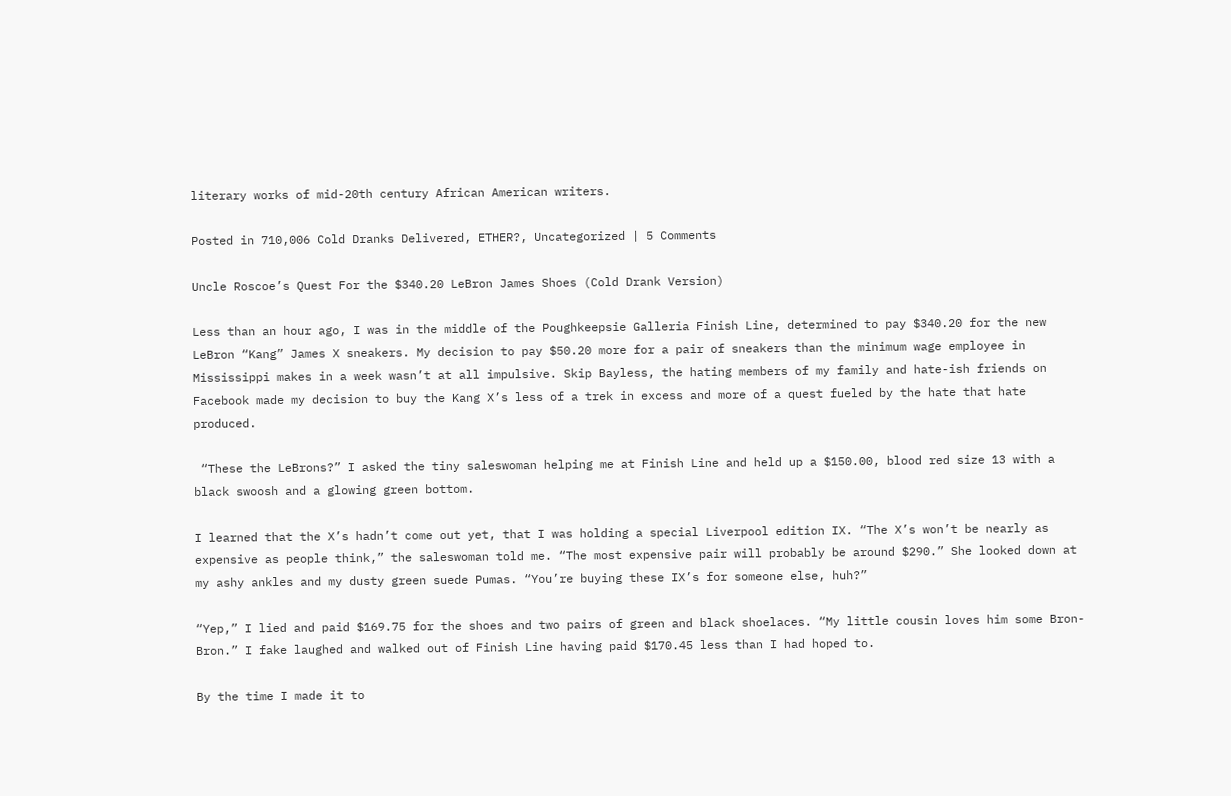literary works of mid-20th century African American writers.

Posted in 710,006 Cold Dranks Delivered, ETHER?, Uncategorized | 5 Comments

Uncle Roscoe’s Quest For the $340.20 LeBron James Shoes (Cold Drank Version)

Less than an hour ago, I was in the middle of the Poughkeepsie Galleria Finish Line, determined to pay $340.20 for the new LeBron “Kang” James X sneakers. My decision to pay $50.20 more for a pair of sneakers than the minimum wage employee in Mississippi makes in a week wasn’t at all impulsive. Skip Bayless, the hating members of my family and hate-ish friends on Facebook made my decision to buy the Kang X’s less of a trek in excess and more of a quest fueled by the hate that hate produced.

 “These the LeBrons?” I asked the tiny saleswoman helping me at Finish Line and held up a $150.00, blood red size 13 with a black swoosh and a glowing green bottom.

I learned that the X’s hadn’t come out yet, that I was holding a special Liverpool edition IX. “The X’s won’t be nearly as expensive as people think,” the saleswoman told me. “The most expensive pair will probably be around $290.” She looked down at my ashy ankles and my dusty green suede Pumas. “You’re buying these IX’s for someone else, huh?”

“Yep,” I lied and paid $169.75 for the shoes and two pairs of green and black shoelaces. “My little cousin loves him some Bron-Bron.” I fake laughed and walked out of Finish Line having paid $170.45 less than I had hoped to.

By the time I made it to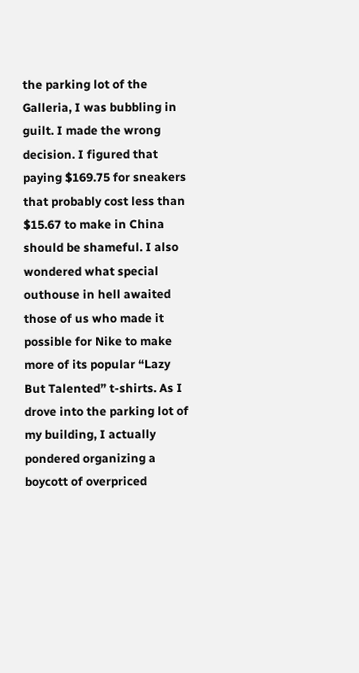the parking lot of the Galleria, I was bubbling in guilt. I made the wrong decision. I figured that paying $169.75 for sneakers that probably cost less than $15.67 to make in China should be shameful. I also wondered what special outhouse in hell awaited those of us who made it possible for Nike to make more of its popular “Lazy But Talented” t-shirts. As I drove into the parking lot of my building, I actually pondered organizing a boycott of overpriced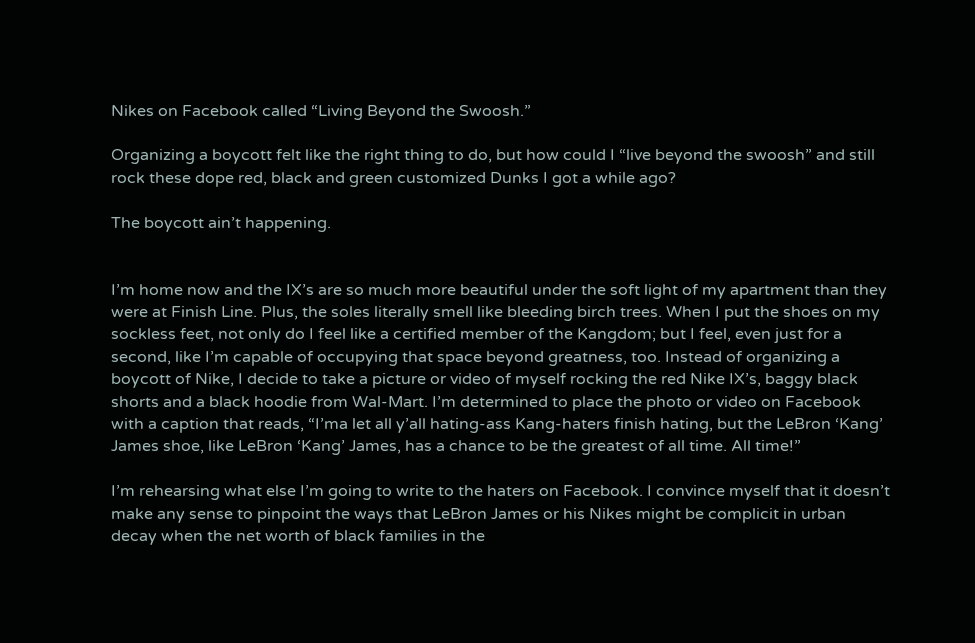Nikes on Facebook called “Living Beyond the Swoosh.”

Organizing a boycott felt like the right thing to do, but how could I “live beyond the swoosh” and still rock these dope red, black and green customized Dunks I got a while ago?

The boycott ain’t happening.


I’m home now and the IX’s are so much more beautiful under the soft light of my apartment than they were at Finish Line. Plus, the soles literally smell like bleeding birch trees. When I put the shoes on my sockless feet, not only do I feel like a certified member of the Kangdom; but I feel, even just for a second, like I’m capable of occupying that space beyond greatness, too. Instead of organizing a boycott of Nike, I decide to take a picture or video of myself rocking the red Nike IX’s, baggy black shorts and a black hoodie from Wal-Mart. I’m determined to place the photo or video on Facebook with a caption that reads, “I’ma let all y’all hating-ass Kang-haters finish hating, but the LeBron ‘Kang’ James shoe, like LeBron ‘Kang’ James, has a chance to be the greatest of all time. All time!”

I’m rehearsing what else I’m going to write to the haters on Facebook. I convince myself that it doesn’t make any sense to pinpoint the ways that LeBron James or his Nikes might be complicit in urban decay when the net worth of black families in the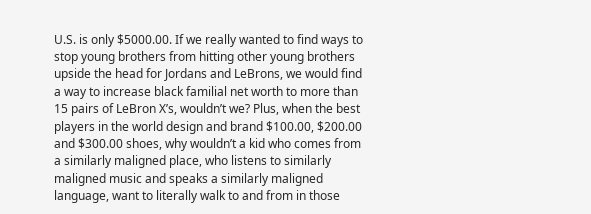U.S. is only $5000.00. If we really wanted to find ways to stop young brothers from hitting other young brothers upside the head for Jordans and LeBrons, we would find a way to increase black familial net worth to more than 15 pairs of LeBron X’s, wouldn’t we? Plus, when the best players in the world design and brand $100.00, $200.00 and $300.00 shoes, why wouldn’t a kid who comes from a similarly maligned place, who listens to similarly maligned music and speaks a similarly maligned language, want to literally walk to and from in those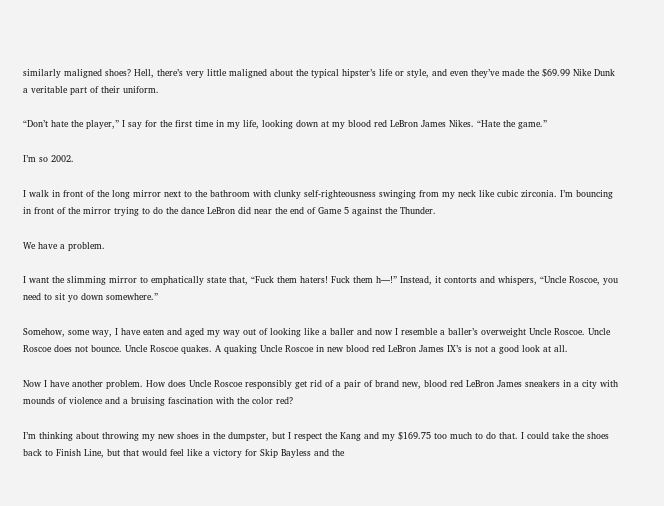similarly maligned shoes? Hell, there’s very little maligned about the typical hipster’s life or style, and even they’ve made the $69.99 Nike Dunk a veritable part of their uniform.

“Don’t hate the player,” I say for the first time in my life, looking down at my blood red LeBron James Nikes. “Hate the game.”

I’m so 2002.

I walk in front of the long mirror next to the bathroom with clunky self-righteousness swinging from my neck like cubic zirconia. I’m bouncing in front of the mirror trying to do the dance LeBron did near the end of Game 5 against the Thunder.

We have a problem.

I want the slimming mirror to emphatically state that, “Fuck them haters! Fuck them h—!” Instead, it contorts and whispers, “Uncle Roscoe, you need to sit yo down somewhere.”

Somehow, some way, I have eaten and aged my way out of looking like a baller and now I resemble a baller’s overweight Uncle Roscoe. Uncle Roscoe does not bounce. Uncle Roscoe quakes. A quaking Uncle Roscoe in new blood red LeBron James IX’s is not a good look at all.

Now I have another problem. How does Uncle Roscoe responsibly get rid of a pair of brand new, blood red LeBron James sneakers in a city with mounds of violence and a bruising fascination with the color red?

I’m thinking about throwing my new shoes in the dumpster, but I respect the Kang and my $169.75 too much to do that. I could take the shoes back to Finish Line, but that would feel like a victory for Skip Bayless and the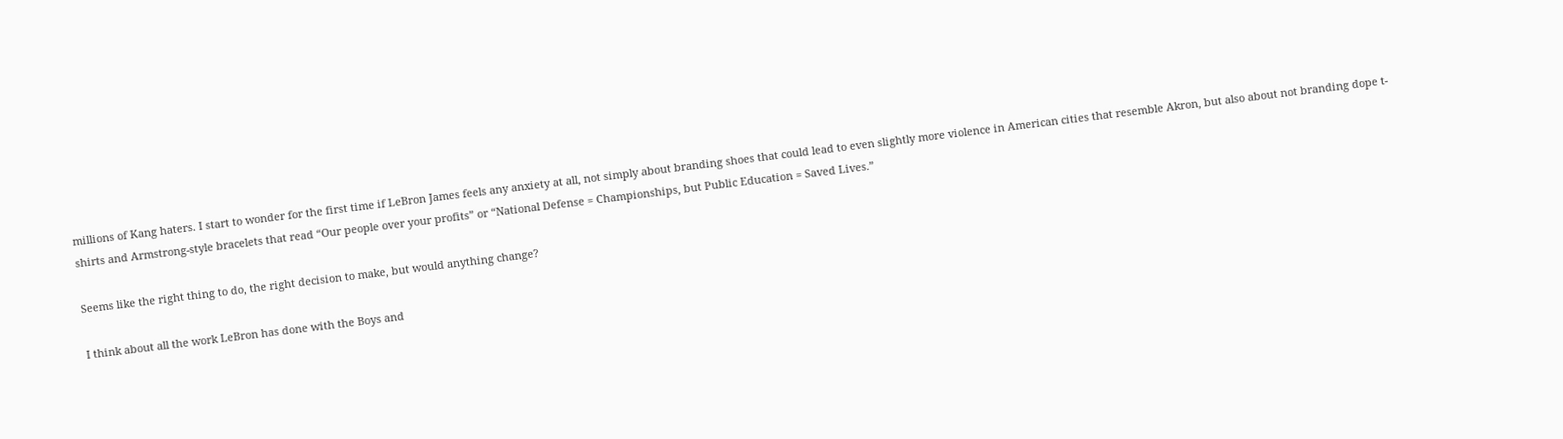millions of Kang haters. I start to wonder for the first time if LeBron James feels any anxiety at all, not simply about branding shoes that could lead to even slightly more violence in American cities that resemble Akron, but also about not branding dope t-shirts and Armstrong-style bracelets that read “Our people over your profits” or “National Defense = Championships, but Public Education = Saved Lives.”

Seems like the right thing to do, the right decision to make, but would anything change?

I think about all the work LeBron has done with the Boys and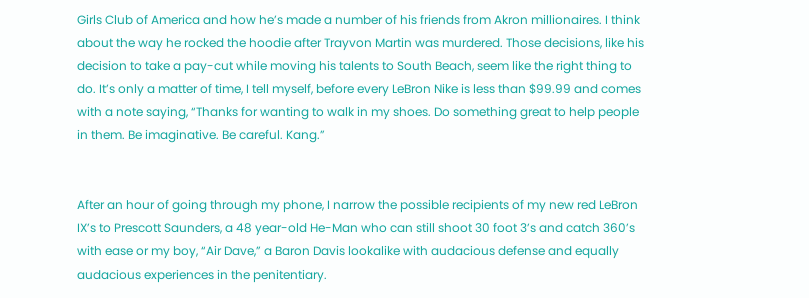Girls Club of America and how he’s made a number of his friends from Akron millionaires. I think about the way he rocked the hoodie after Trayvon Martin was murdered. Those decisions, like his decision to take a pay-cut while moving his talents to South Beach, seem like the right thing to do. It’s only a matter of time, I tell myself, before every LeBron Nike is less than $99.99 and comes with a note saying, “Thanks for wanting to walk in my shoes. Do something great to help people in them. Be imaginative. Be careful. Kang.”


After an hour of going through my phone, I narrow the possible recipients of my new red LeBron IX’s to Prescott Saunders, a 48 year-old He-Man who can still shoot 30 foot 3’s and catch 360’s with ease or my boy, “Air Dave,” a Baron Davis lookalike with audacious defense and equally audacious experiences in the penitentiary.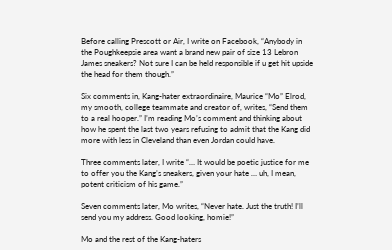Before calling Prescott or Air, I write on Facebook, “Anybody in the Poughkeepsie area want a brand new pair of size 13 Lebron James sneakers? Not sure I can be held responsible if u get hit upside the head for them though.”

Six comments in, Kang-hater extraordinaire, Maurice “Mo” Elrod, my smooth, college teammate and creator of, writes, “Send them to a real hooper.” I’m reading Mo’s comment and thinking about how he spent the last two years refusing to admit that the Kang did more with less in Cleveland than even Jordan could have.

Three comments later, I write “… It would be poetic justice for me to offer you the Kang’s sneakers, given your hate … uh, I mean, potent criticism of his game.”

Seven comments later, Mo writes, “Never hate. Just the truth! I’ll send you my address. Good looking, homie!”

Mo and the rest of the Kang-haters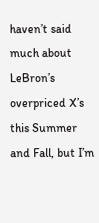haven’t said much about LeBron’s overpriced X’s this Summer and Fall, but I’m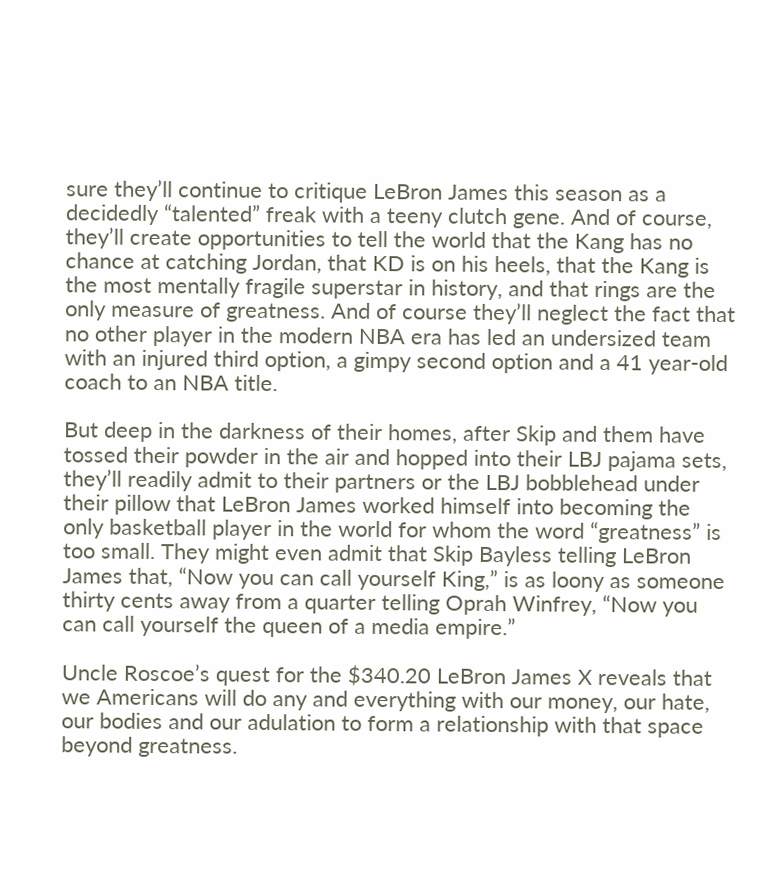sure they’ll continue to critique LeBron James this season as a decidedly “talented” freak with a teeny clutch gene. And of course, they’ll create opportunities to tell the world that the Kang has no chance at catching Jordan, that KD is on his heels, that the Kang is the most mentally fragile superstar in history, and that rings are the only measure of greatness. And of course they’ll neglect the fact that no other player in the modern NBA era has led an undersized team with an injured third option, a gimpy second option and a 41 year-old coach to an NBA title.

But deep in the darkness of their homes, after Skip and them have tossed their powder in the air and hopped into their LBJ pajama sets, they’ll readily admit to their partners or the LBJ bobblehead under their pillow that LeBron James worked himself into becoming the only basketball player in the world for whom the word “greatness” is too small. They might even admit that Skip Bayless telling LeBron James that, “Now you can call yourself King,” is as loony as someone thirty cents away from a quarter telling Oprah Winfrey, “Now you can call yourself the queen of a media empire.”

Uncle Roscoe’s quest for the $340.20 LeBron James X reveals that we Americans will do any and everything with our money, our hate, our bodies and our adulation to form a relationship with that space beyond greatness.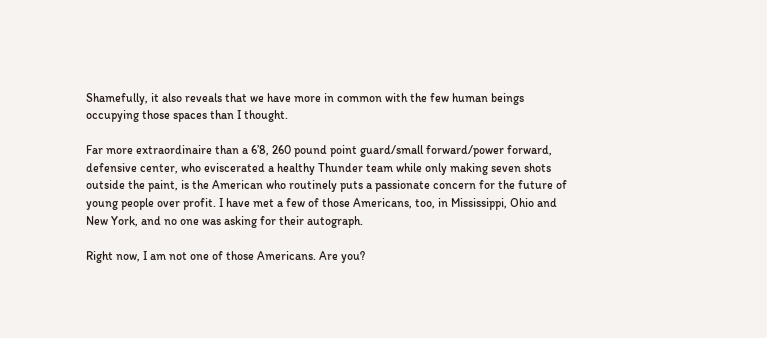Shamefully, it also reveals that we have more in common with the few human beings occupying those spaces than I thought.

Far more extraordinaire than a 6’8, 260 pound point guard/small forward/power forward, defensive center, who eviscerated a healthy Thunder team while only making seven shots outside the paint, is the American who routinely puts a passionate concern for the future of young people over profit. I have met a few of those Americans, too, in Mississippi, Ohio and New York, and no one was asking for their autograph.

Right now, I am not one of those Americans. Are you?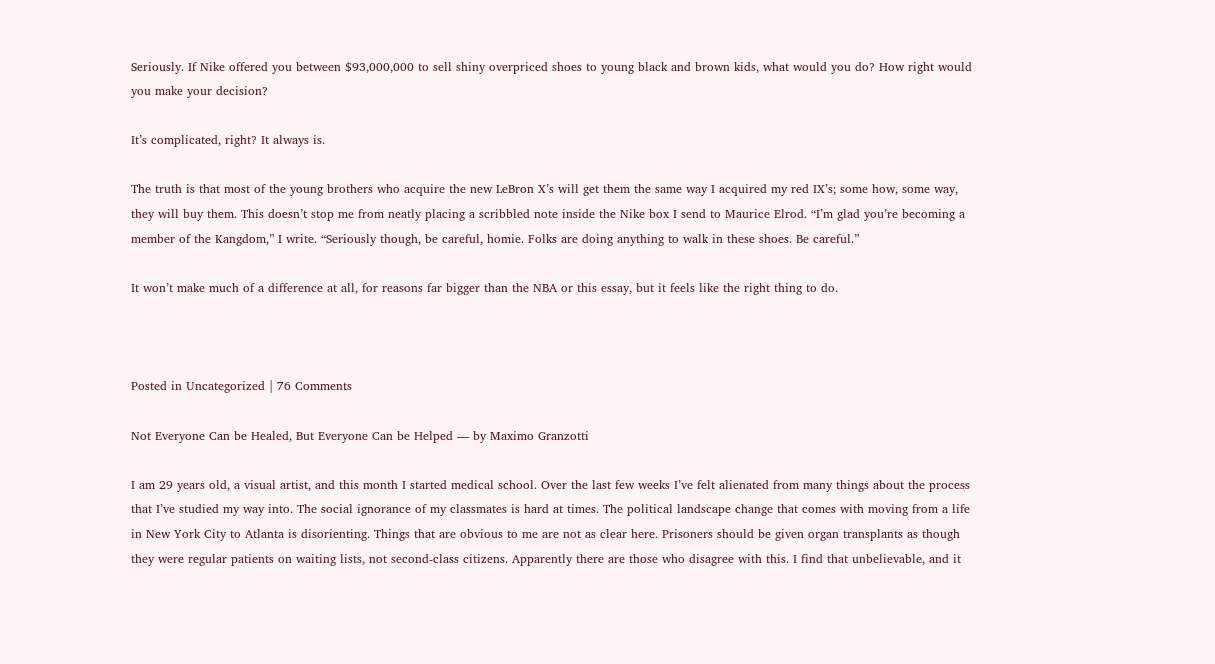Seriously. If Nike offered you between $93,000,000 to sell shiny overpriced shoes to young black and brown kids, what would you do? How right would you make your decision?

It’s complicated, right? It always is.

The truth is that most of the young brothers who acquire the new LeBron X’s will get them the same way I acquired my red IX’s; some how, some way, they will buy them. This doesn’t stop me from neatly placing a scribbled note inside the Nike box I send to Maurice Elrod. “I’m glad you’re becoming a member of the Kangdom,” I write. “Seriously though, be careful, homie. Folks are doing anything to walk in these shoes. Be careful.”

It won’t make much of a difference at all, for reasons far bigger than the NBA or this essay, but it feels like the right thing to do.



Posted in Uncategorized | 76 Comments

Not Everyone Can be Healed, But Everyone Can be Helped — by Maximo Granzotti

I am 29 years old, a visual artist, and this month I started medical school. Over the last few weeks I’ve felt alienated from many things about the process that I’ve studied my way into. The social ignorance of my classmates is hard at times. The political landscape change that comes with moving from a life in New York City to Atlanta is disorienting. Things that are obvious to me are not as clear here. Prisoners should be given organ transplants as though they were regular patients on waiting lists, not second-class citizens. Apparently there are those who disagree with this. I find that unbelievable, and it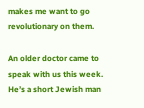makes me want to go revolutionary on them.

An older doctor came to speak with us this week. He’s a short Jewish man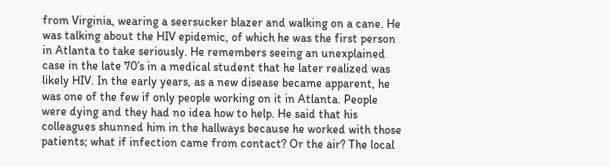from Virginia, wearing a seersucker blazer and walking on a cane. He was talking about the HIV epidemic, of which he was the first person in Atlanta to take seriously. He remembers seeing an unexplained case in the late 70’s in a medical student that he later realized was likely HIV. In the early years, as a new disease became apparent, he was one of the few if only people working on it in Atlanta. People were dying and they had no idea how to help. He said that his colleagues shunned him in the hallways because he worked with those patients; what if infection came from contact? Or the air? The local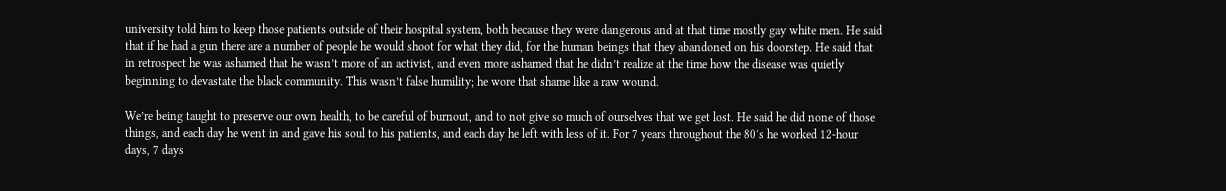university told him to keep those patients outside of their hospital system, both because they were dangerous and at that time mostly gay white men. He said that if he had a gun there are a number of people he would shoot for what they did, for the human beings that they abandoned on his doorstep. He said that in retrospect he was ashamed that he wasn’t more of an activist, and even more ashamed that he didn’t realize at the time how the disease was quietly beginning to devastate the black community. This wasn’t false humility; he wore that shame like a raw wound.

We’re being taught to preserve our own health, to be careful of burnout, and to not give so much of ourselves that we get lost. He said he did none of those things, and each day he went in and gave his soul to his patients, and each day he left with less of it. For 7 years throughout the 80′s he worked 12-hour days, 7 days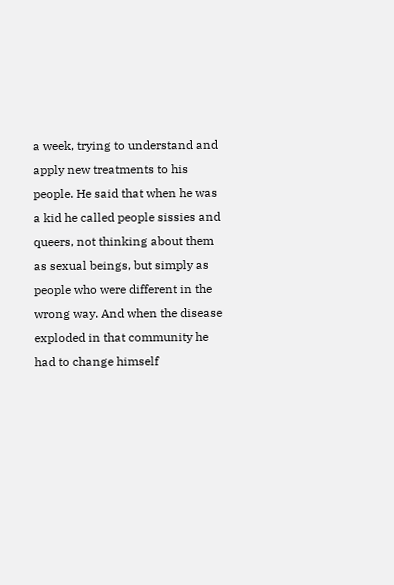a week, trying to understand and apply new treatments to his people. He said that when he was a kid he called people sissies and queers, not thinking about them as sexual beings, but simply as people who were different in the wrong way. And when the disease exploded in that community he had to change himself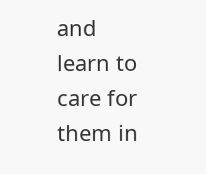and learn to care for them in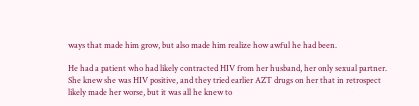ways that made him grow, but also made him realize how awful he had been.

He had a patient who had likely contracted HIV from her husband, her only sexual partner. She knew she was HIV positive, and they tried earlier AZT drugs on her that in retrospect likely made her worse, but it was all he knew to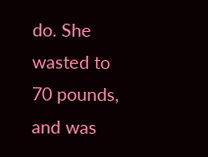do. She wasted to 70 pounds, and was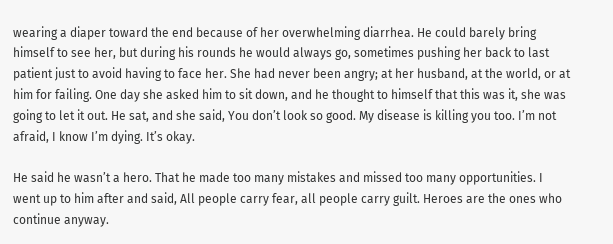wearing a diaper toward the end because of her overwhelming diarrhea. He could barely bring himself to see her, but during his rounds he would always go, sometimes pushing her back to last patient just to avoid having to face her. She had never been angry; at her husband, at the world, or at him for failing. One day she asked him to sit down, and he thought to himself that this was it, she was going to let it out. He sat, and she said, You don’t look so good. My disease is killing you too. I’m not afraid, I know I’m dying. It’s okay.

He said he wasn’t a hero. That he made too many mistakes and missed too many opportunities. I went up to him after and said, All people carry fear, all people carry guilt. Heroes are the ones who continue anyway.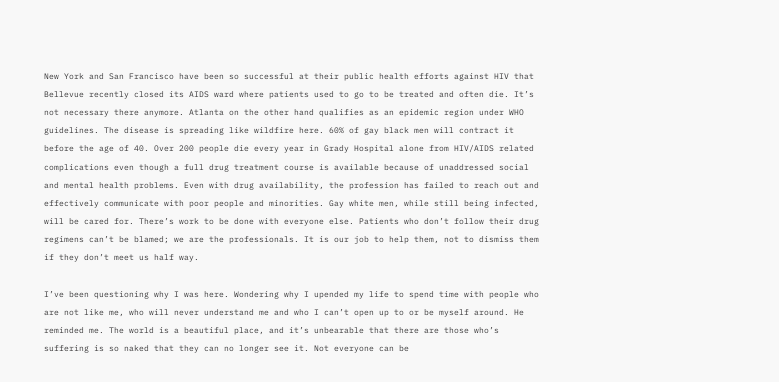New York and San Francisco have been so successful at their public health efforts against HIV that Bellevue recently closed its AIDS ward where patients used to go to be treated and often die. It’s not necessary there anymore. Atlanta on the other hand qualifies as an epidemic region under WHO guidelines. The disease is spreading like wildfire here. 60% of gay black men will contract it before the age of 40. Over 200 people die every year in Grady Hospital alone from HIV/AIDS related complications even though a full drug treatment course is available because of unaddressed social and mental health problems. Even with drug availability, the profession has failed to reach out and effectively communicate with poor people and minorities. Gay white men, while still being infected, will be cared for. There’s work to be done with everyone else. Patients who don’t follow their drug regimens can’t be blamed; we are the professionals. It is our job to help them, not to dismiss them if they don’t meet us half way.

I’ve been questioning why I was here. Wondering why I upended my life to spend time with people who are not like me, who will never understand me and who I can’t open up to or be myself around. He reminded me. The world is a beautiful place, and it’s unbearable that there are those who’s suffering is so naked that they can no longer see it. Not everyone can be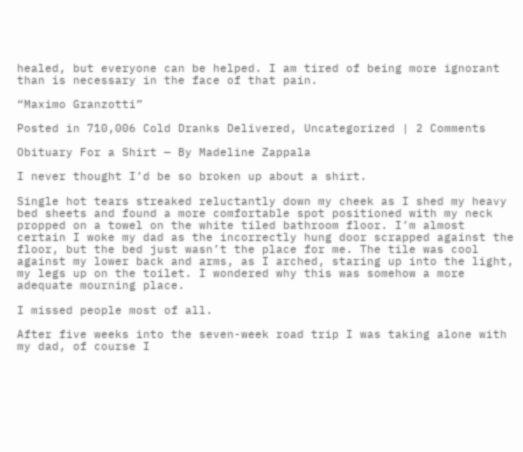healed, but everyone can be helped. I am tired of being more ignorant than is necessary in the face of that pain.

“Maximo Granzotti”

Posted in 710,006 Cold Dranks Delivered, Uncategorized | 2 Comments

Obituary For a Shirt — By Madeline Zappala

I never thought I’d be so broken up about a shirt.

Single hot tears streaked reluctantly down my cheek as I shed my heavy bed sheets and found a more comfortable spot positioned with my neck propped on a towel on the white tiled bathroom floor. I’m almost certain I woke my dad as the incorrectly hung door scrapped against the floor, but the bed just wasn’t the place for me. The tile was cool against my lower back and arms, as I arched, staring up into the light, my legs up on the toilet. I wondered why this was somehow a more adequate mourning place.

I missed people most of all.

After five weeks into the seven-week road trip I was taking alone with my dad, of course I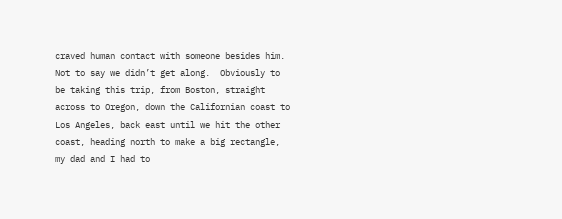craved human contact with someone besides him.  Not to say we didn’t get along.  Obviously to be taking this trip, from Boston, straight across to Oregon, down the Californian coast to Los Angeles, back east until we hit the other coast, heading north to make a big rectangle, my dad and I had to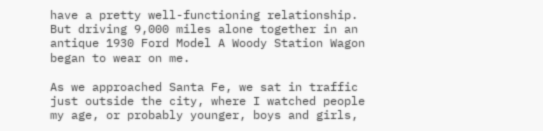have a pretty well-functioning relationship. But driving 9,000 miles alone together in an antique 1930 Ford Model A Woody Station Wagon began to wear on me.

As we approached Santa Fe, we sat in traffic just outside the city, where I watched people my age, or probably younger, boys and girls,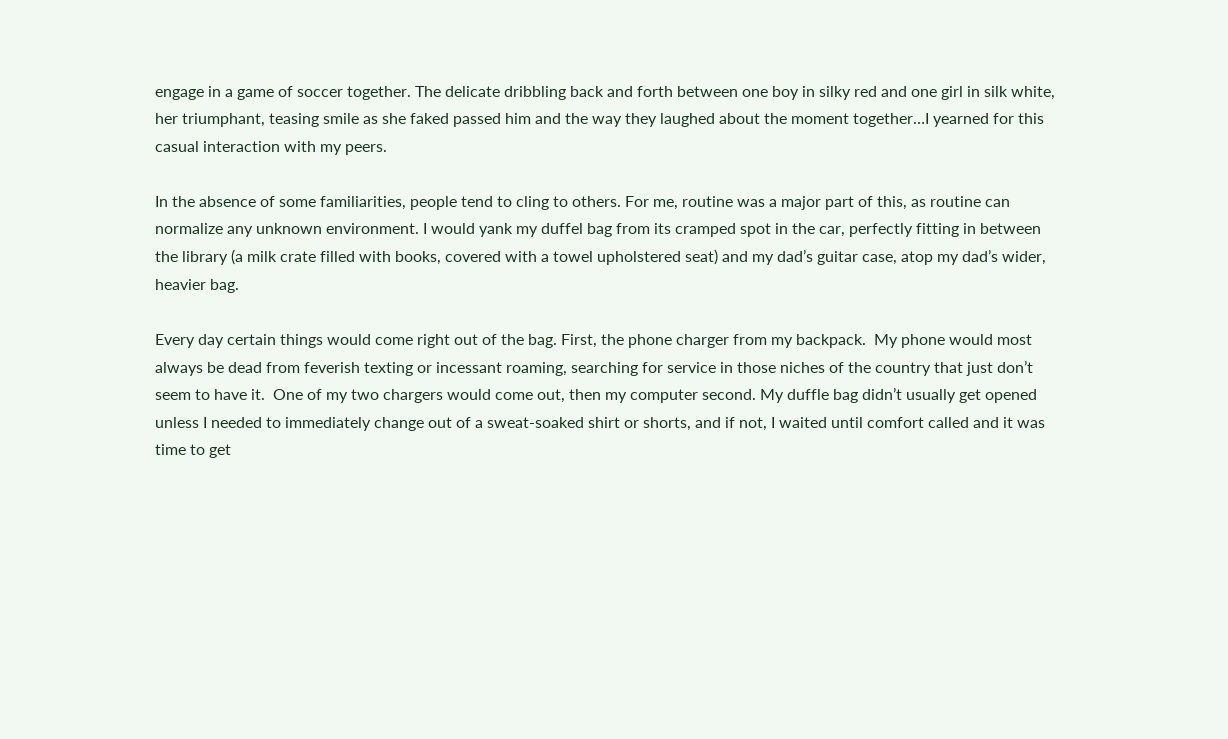engage in a game of soccer together. The delicate dribbling back and forth between one boy in silky red and one girl in silk white, her triumphant, teasing smile as she faked passed him and the way they laughed about the moment together…I yearned for this casual interaction with my peers.

In the absence of some familiarities, people tend to cling to others. For me, routine was a major part of this, as routine can normalize any unknown environment. I would yank my duffel bag from its cramped spot in the car, perfectly fitting in between the library (a milk crate filled with books, covered with a towel upholstered seat) and my dad’s guitar case, atop my dad’s wider, heavier bag.

Every day certain things would come right out of the bag. First, the phone charger from my backpack.  My phone would most always be dead from feverish texting or incessant roaming, searching for service in those niches of the country that just don’t seem to have it.  One of my two chargers would come out, then my computer second. My duffle bag didn’t usually get opened unless I needed to immediately change out of a sweat-soaked shirt or shorts, and if not, I waited until comfort called and it was time to get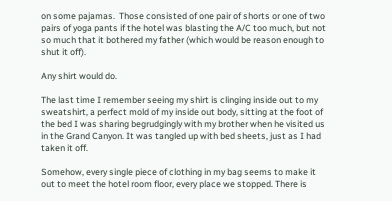on some pajamas.  Those consisted of one pair of shorts or one of two pairs of yoga pants if the hotel was blasting the A/C too much, but not so much that it bothered my father (which would be reason enough to shut it off).

Any shirt would do.

The last time I remember seeing my shirt is clinging inside out to my sweatshirt, a perfect mold of my inside out body, sitting at the foot of the bed I was sharing begrudgingly with my brother when he visited us in the Grand Canyon. It was tangled up with bed sheets, just as I had taken it off.

Somehow, every single piece of clothing in my bag seems to make it out to meet the hotel room floor, every place we stopped. There is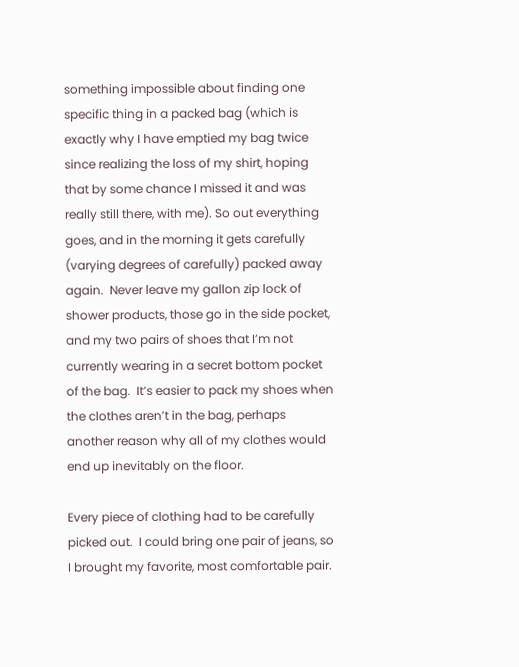something impossible about finding one specific thing in a packed bag (which is exactly why I have emptied my bag twice since realizing the loss of my shirt, hoping that by some chance I missed it and was really still there, with me). So out everything goes, and in the morning it gets carefully (varying degrees of carefully) packed away again.  Never leave my gallon zip lock of shower products, those go in the side pocket, and my two pairs of shoes that I’m not currently wearing in a secret bottom pocket of the bag.  It’s easier to pack my shoes when the clothes aren’t in the bag, perhaps another reason why all of my clothes would end up inevitably on the floor.

Every piece of clothing had to be carefully picked out.  I could bring one pair of jeans, so I brought my favorite, most comfortable pair.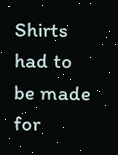Shirts had to be made for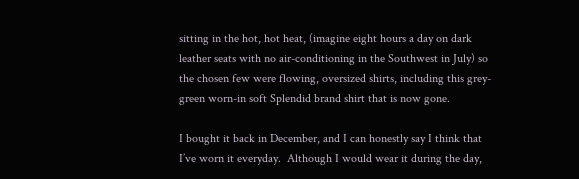sitting in the hot, hot heat, (imagine eight hours a day on dark leather seats with no air-conditioning in the Southwest in July) so the chosen few were flowing, oversized shirts, including this grey-green worn-in soft Splendid brand shirt that is now gone.

I bought it back in December, and I can honestly say I think that I’ve worn it everyday.  Although I would wear it during the day,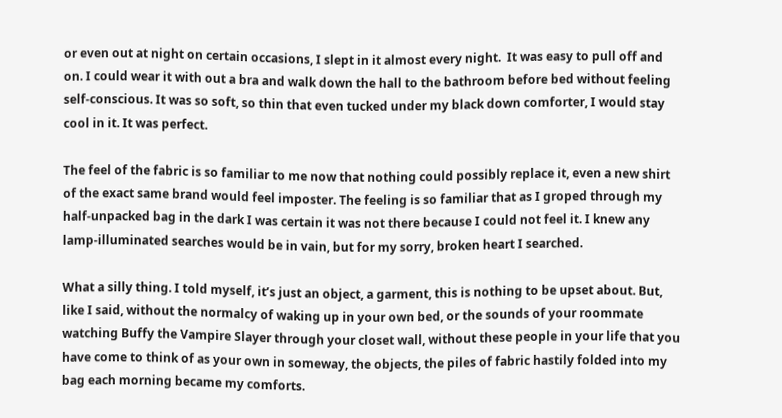or even out at night on certain occasions, I slept in it almost every night.  It was easy to pull off and on. I could wear it with out a bra and walk down the hall to the bathroom before bed without feeling self-conscious. It was so soft, so thin that even tucked under my black down comforter, I would stay cool in it. It was perfect.

The feel of the fabric is so familiar to me now that nothing could possibly replace it, even a new shirt of the exact same brand would feel imposter. The feeling is so familiar that as I groped through my half-unpacked bag in the dark I was certain it was not there because I could not feel it. I knew any lamp-illuminated searches would be in vain, but for my sorry, broken heart I searched.

What a silly thing. I told myself, it’s just an object, a garment, this is nothing to be upset about. But, like I said, without the normalcy of waking up in your own bed, or the sounds of your roommate watching Buffy the Vampire Slayer through your closet wall, without these people in your life that you have come to think of as your own in someway, the objects, the piles of fabric hastily folded into my bag each morning became my comforts.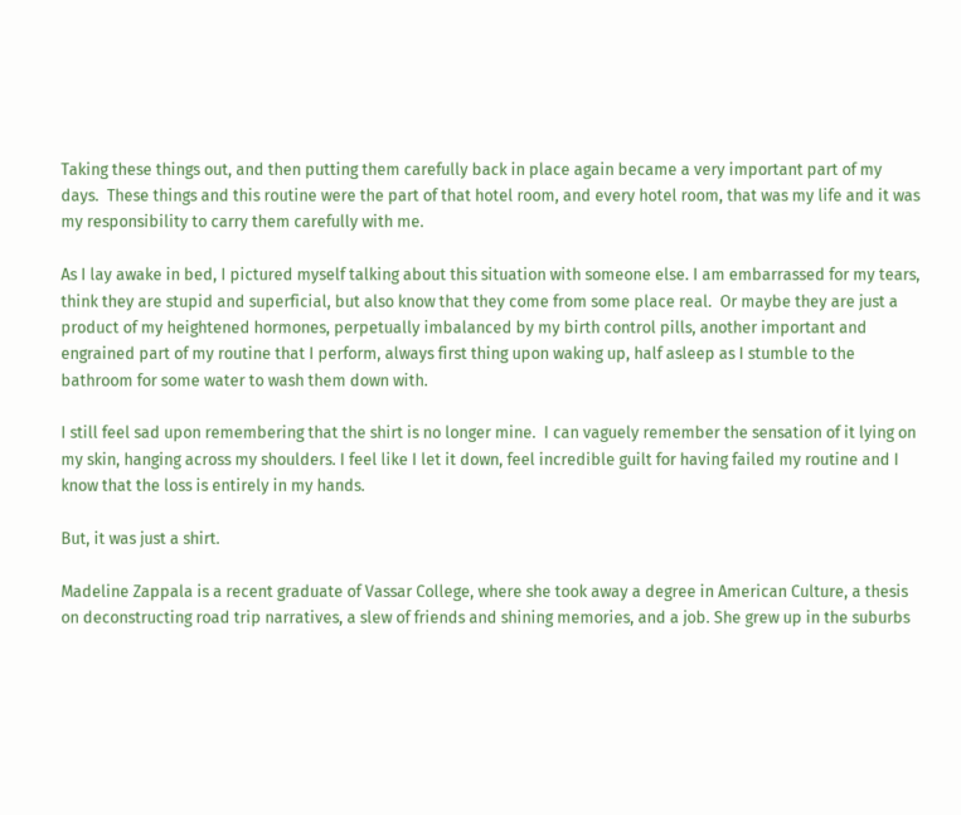Taking these things out, and then putting them carefully back in place again became a very important part of my days.  These things and this routine were the part of that hotel room, and every hotel room, that was my life and it was my responsibility to carry them carefully with me.

As I lay awake in bed, I pictured myself talking about this situation with someone else. I am embarrassed for my tears, think they are stupid and superficial, but also know that they come from some place real.  Or maybe they are just a product of my heightened hormones, perpetually imbalanced by my birth control pills, another important and engrained part of my routine that I perform, always first thing upon waking up, half asleep as I stumble to the bathroom for some water to wash them down with.

I still feel sad upon remembering that the shirt is no longer mine.  I can vaguely remember the sensation of it lying on my skin, hanging across my shoulders. I feel like I let it down, feel incredible guilt for having failed my routine and I know that the loss is entirely in my hands.

But, it was just a shirt.

Madeline Zappala is a recent graduate of Vassar College, where she took away a degree in American Culture, a thesis on deconstructing road trip narratives, a slew of friends and shining memories, and a job. She grew up in the suburbs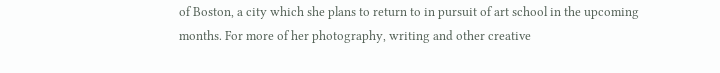of Boston, a city which she plans to return to in pursuit of art school in the upcoming months. For more of her photography, writing and other creative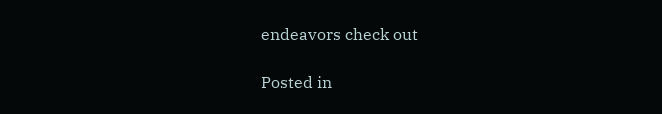endeavors check out

Posted in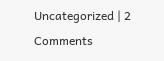Uncategorized | 2 Comments